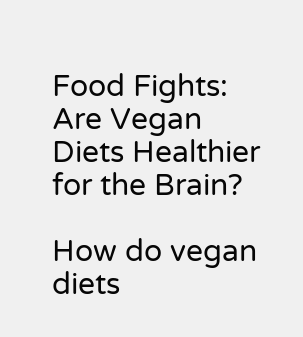Food Fights: Are Vegan Diets Healthier for the Brain?

How do vegan diets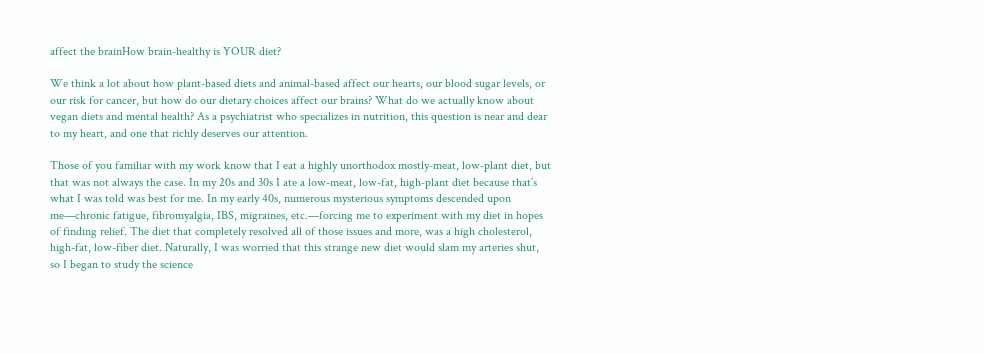affect the brainHow brain-healthy is YOUR diet?

We think a lot about how plant-based diets and animal-based affect our hearts, our blood sugar levels, or our risk for cancer, but how do our dietary choices affect our brains? What do we actually know about vegan diets and mental health? As a psychiatrist who specializes in nutrition, this question is near and dear to my heart, and one that richly deserves our attention.

Those of you familiar with my work know that I eat a highly unorthodox mostly-meat, low-plant diet, but that was not always the case. In my 20s and 30s I ate a low-meat, low-fat, high-plant diet because that’s what I was told was best for me. In my early 40s, numerous mysterious symptoms descended upon me—chronic fatigue, fibromyalgia, IBS, migraines, etc.—forcing me to experiment with my diet in hopes of finding relief. The diet that completely resolved all of those issues and more, was a high cholesterol, high-fat, low-fiber diet. Naturally, I was worried that this strange new diet would slam my arteries shut, so I began to study the science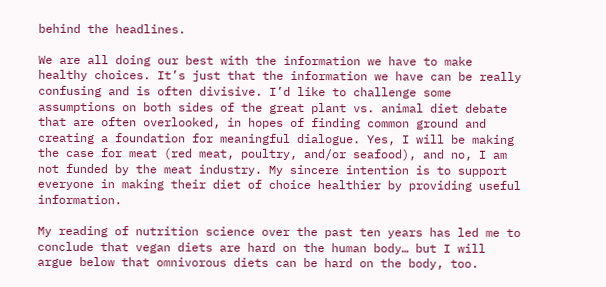behind the headlines.

We are all doing our best with the information we have to make healthy choices. It’s just that the information we have can be really confusing and is often divisive. I’d like to challenge some assumptions on both sides of the great plant vs. animal diet debate that are often overlooked, in hopes of finding common ground and creating a foundation for meaningful dialogue. Yes, I will be making the case for meat (red meat, poultry, and/or seafood), and no, I am not funded by the meat industry. My sincere intention is to support everyone in making their diet of choice healthier by providing useful information.

My reading of nutrition science over the past ten years has led me to conclude that vegan diets are hard on the human body… but I will argue below that omnivorous diets can be hard on the body, too.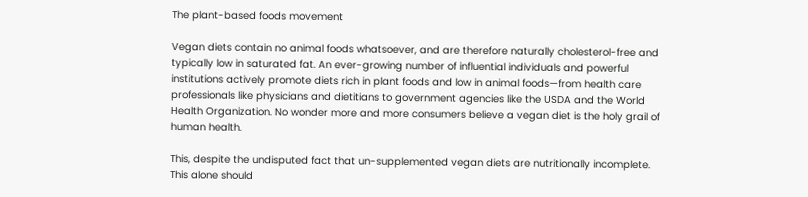The plant-based foods movement

Vegan diets contain no animal foods whatsoever, and are therefore naturally cholesterol-free and typically low in saturated fat. An ever-growing number of influential individuals and powerful institutions actively promote diets rich in plant foods and low in animal foods—from health care professionals like physicians and dietitians to government agencies like the USDA and the World Health Organization. No wonder more and more consumers believe a vegan diet is the holy grail of human health.

This, despite the undisputed fact that un-supplemented vegan diets are nutritionally incomplete. This alone should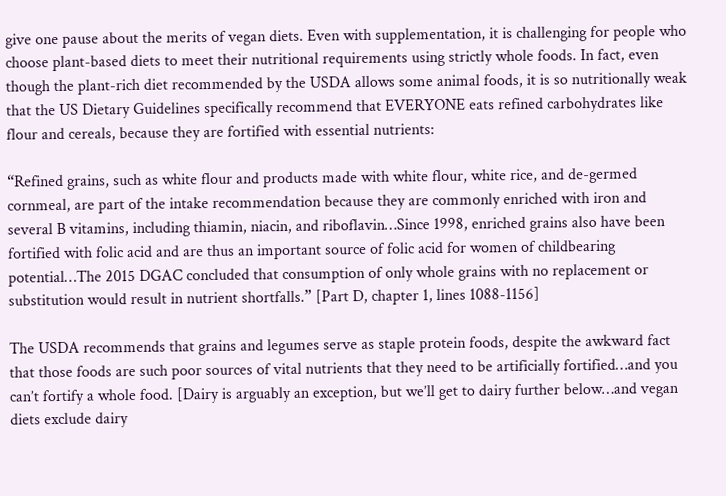give one pause about the merits of vegan diets. Even with supplementation, it is challenging for people who choose plant-based diets to meet their nutritional requirements using strictly whole foods. In fact, even though the plant-rich diet recommended by the USDA allows some animal foods, it is so nutritionally weak that the US Dietary Guidelines specifically recommend that EVERYONE eats refined carbohydrates like flour and cereals, because they are fortified with essential nutrients:

“Refined grains, such as white flour and products made with white flour, white rice, and de-germed cornmeal, are part of the intake recommendation because they are commonly enriched with iron and several B vitamins, including thiamin, niacin, and riboflavin…Since 1998, enriched grains also have been fortified with folic acid and are thus an important source of folic acid for women of childbearing potential…The 2015 DGAC concluded that consumption of only whole grains with no replacement or substitution would result in nutrient shortfalls.” [Part D, chapter 1, lines 1088-1156]

The USDA recommends that grains and legumes serve as staple protein foods, despite the awkward fact that those foods are such poor sources of vital nutrients that they need to be artificially fortified…and you can’t fortify a whole food. [Dairy is arguably an exception, but we’ll get to dairy further below…and vegan diets exclude dairy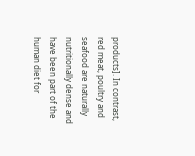products]. In contrast, red meat, poultry and seafood are naturally nutritionally dense and have been part of the human diet for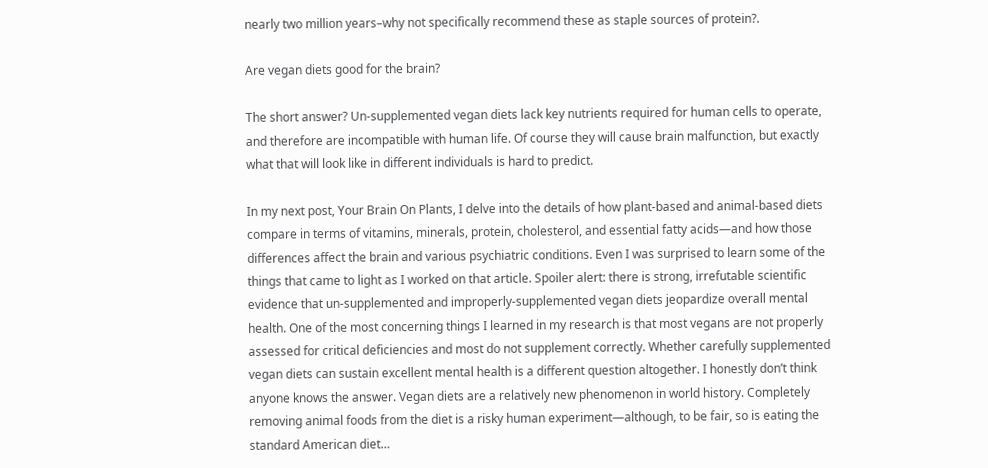nearly two million years–why not specifically recommend these as staple sources of protein?.

Are vegan diets good for the brain?

The short answer? Un-supplemented vegan diets lack key nutrients required for human cells to operate, and therefore are incompatible with human life. Of course they will cause brain malfunction, but exactly what that will look like in different individuals is hard to predict.

In my next post, Your Brain On Plants, I delve into the details of how plant-based and animal-based diets compare in terms of vitamins, minerals, protein, cholesterol, and essential fatty acids—and how those differences affect the brain and various psychiatric conditions. Even I was surprised to learn some of the things that came to light as I worked on that article. Spoiler alert: there is strong, irrefutable scientific evidence that un-supplemented and improperly-supplemented vegan diets jeopardize overall mental health. One of the most concerning things I learned in my research is that most vegans are not properly assessed for critical deficiencies and most do not supplement correctly. Whether carefully supplemented vegan diets can sustain excellent mental health is a different question altogether. I honestly don’t think anyone knows the answer. Vegan diets are a relatively new phenomenon in world history. Completely removing animal foods from the diet is a risky human experiment—although, to be fair, so is eating the standard American diet…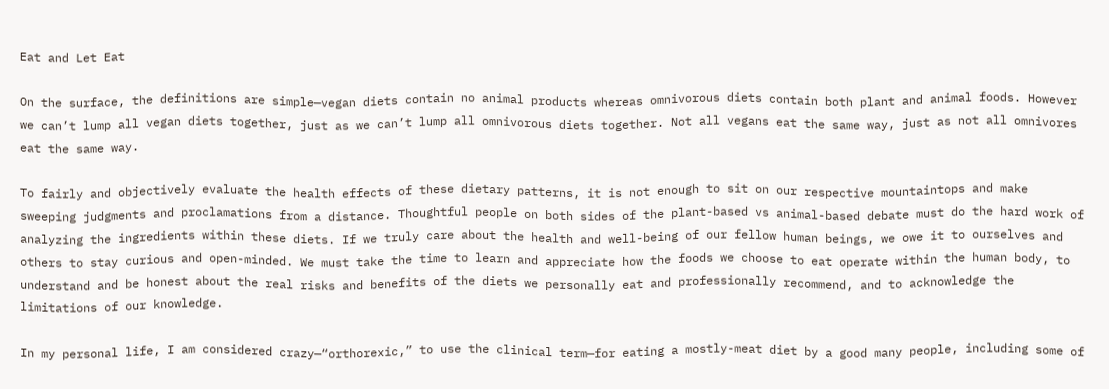Eat and Let Eat

On the surface, the definitions are simple—vegan diets contain no animal products whereas omnivorous diets contain both plant and animal foods. However we can’t lump all vegan diets together, just as we can’t lump all omnivorous diets together. Not all vegans eat the same way, just as not all omnivores eat the same way.

To fairly and objectively evaluate the health effects of these dietary patterns, it is not enough to sit on our respective mountaintops and make sweeping judgments and proclamations from a distance. Thoughtful people on both sides of the plant-based vs animal-based debate must do the hard work of analyzing the ingredients within these diets. If we truly care about the health and well-being of our fellow human beings, we owe it to ourselves and others to stay curious and open-minded. We must take the time to learn and appreciate how the foods we choose to eat operate within the human body, to understand and be honest about the real risks and benefits of the diets we personally eat and professionally recommend, and to acknowledge the limitations of our knowledge.

In my personal life, I am considered crazy—“orthorexic,” to use the clinical term—for eating a mostly-meat diet by a good many people, including some of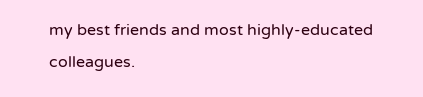my best friends and most highly-educated colleagues.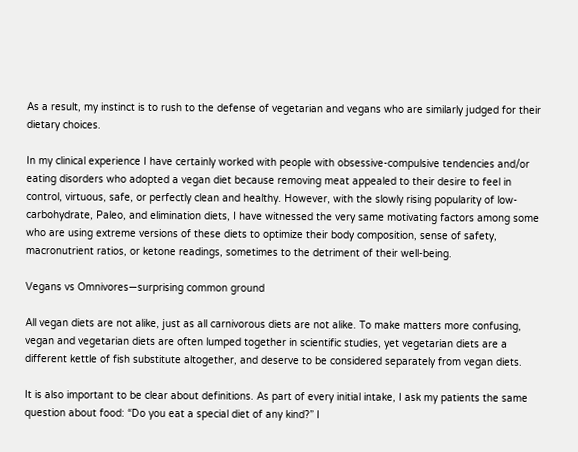As a result, my instinct is to rush to the defense of vegetarian and vegans who are similarly judged for their dietary choices.

In my clinical experience I have certainly worked with people with obsessive-compulsive tendencies and/or eating disorders who adopted a vegan diet because removing meat appealed to their desire to feel in control, virtuous, safe, or perfectly clean and healthy. However, with the slowly rising popularity of low-carbohydrate, Paleo, and elimination diets, I have witnessed the very same motivating factors among some who are using extreme versions of these diets to optimize their body composition, sense of safety, macronutrient ratios, or ketone readings, sometimes to the detriment of their well-being.

Vegans vs Omnivores—surprising common ground

All vegan diets are not alike, just as all carnivorous diets are not alike. To make matters more confusing, vegan and vegetarian diets are often lumped together in scientific studies, yet vegetarian diets are a different kettle of fish substitute altogether, and deserve to be considered separately from vegan diets.

It is also important to be clear about definitions. As part of every initial intake, I ask my patients the same question about food: “Do you eat a special diet of any kind?” I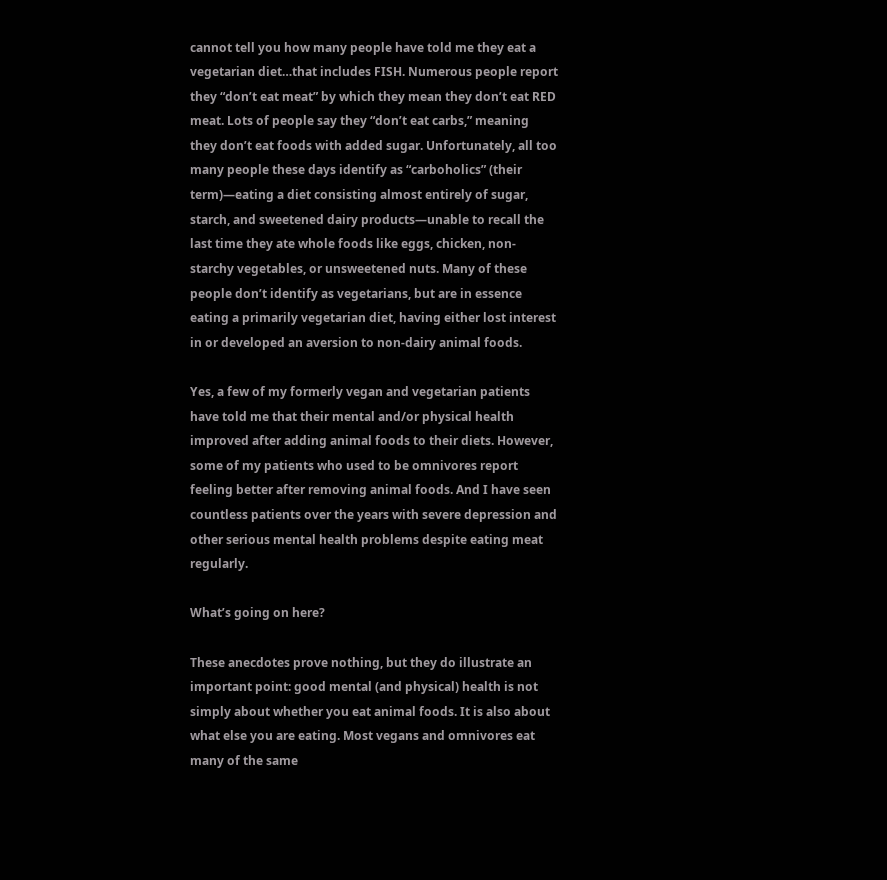cannot tell you how many people have told me they eat a vegetarian diet…that includes FISH. Numerous people report they “don’t eat meat” by which they mean they don’t eat RED meat. Lots of people say they “don’t eat carbs,” meaning they don’t eat foods with added sugar. Unfortunately, all too many people these days identify as “carboholics” (their term)—eating a diet consisting almost entirely of sugar, starch, and sweetened dairy products—unable to recall the last time they ate whole foods like eggs, chicken, non-starchy vegetables, or unsweetened nuts. Many of these people don’t identify as vegetarians, but are in essence eating a primarily vegetarian diet, having either lost interest in or developed an aversion to non-dairy animal foods.

Yes, a few of my formerly vegan and vegetarian patients have told me that their mental and/or physical health improved after adding animal foods to their diets. However, some of my patients who used to be omnivores report feeling better after removing animal foods. And I have seen countless patients over the years with severe depression and other serious mental health problems despite eating meat regularly.

What’s going on here?

These anecdotes prove nothing, but they do illustrate an important point: good mental (and physical) health is not simply about whether you eat animal foods. It is also about what else you are eating. Most vegans and omnivores eat many of the same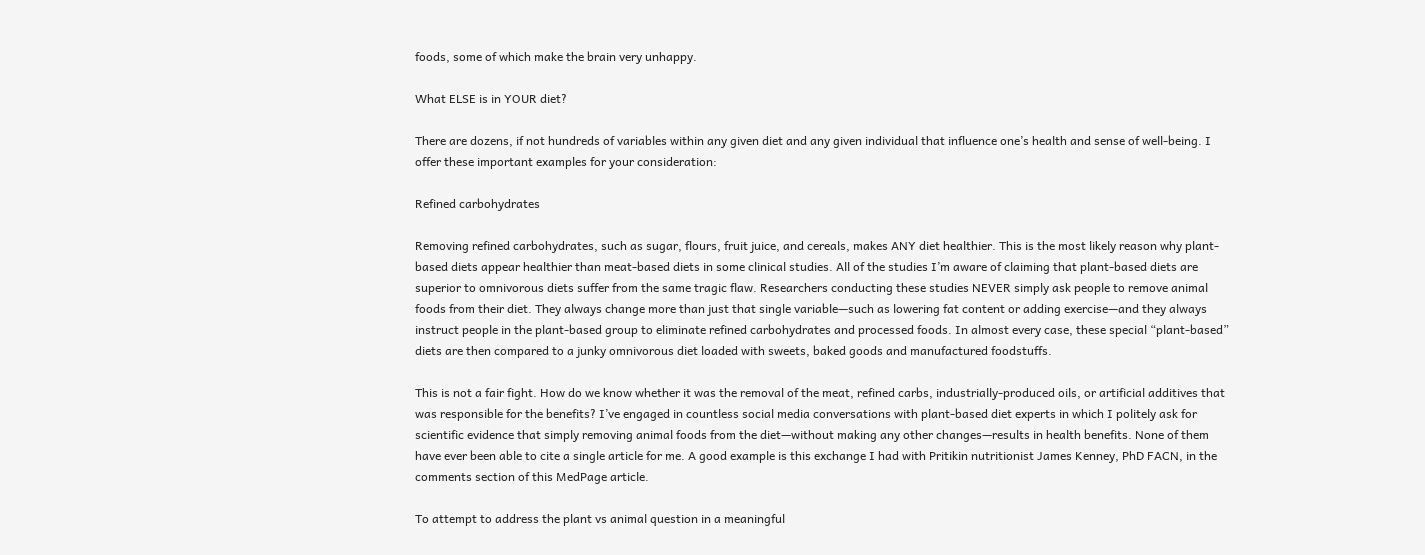foods, some of which make the brain very unhappy.

What ELSE is in YOUR diet?

There are dozens, if not hundreds of variables within any given diet and any given individual that influence one’s health and sense of well-being. I offer these important examples for your consideration:

Refined carbohydrates

Removing refined carbohydrates, such as sugar, flours, fruit juice, and cereals, makes ANY diet healthier. This is the most likely reason why plant-based diets appear healthier than meat-based diets in some clinical studies. All of the studies I’m aware of claiming that plant-based diets are superior to omnivorous diets suffer from the same tragic flaw. Researchers conducting these studies NEVER simply ask people to remove animal foods from their diet. They always change more than just that single variable—such as lowering fat content or adding exercise—and they always instruct people in the plant-based group to eliminate refined carbohydrates and processed foods. In almost every case, these special “plant-based” diets are then compared to a junky omnivorous diet loaded with sweets, baked goods and manufactured foodstuffs.

This is not a fair fight. How do we know whether it was the removal of the meat, refined carbs, industrially-produced oils, or artificial additives that was responsible for the benefits? I’ve engaged in countless social media conversations with plant-based diet experts in which I politely ask for scientific evidence that simply removing animal foods from the diet—without making any other changes—results in health benefits. None of them have ever been able to cite a single article for me. A good example is this exchange I had with Pritikin nutritionist James Kenney, PhD FACN, in the comments section of this MedPage article.

To attempt to address the plant vs animal question in a meaningful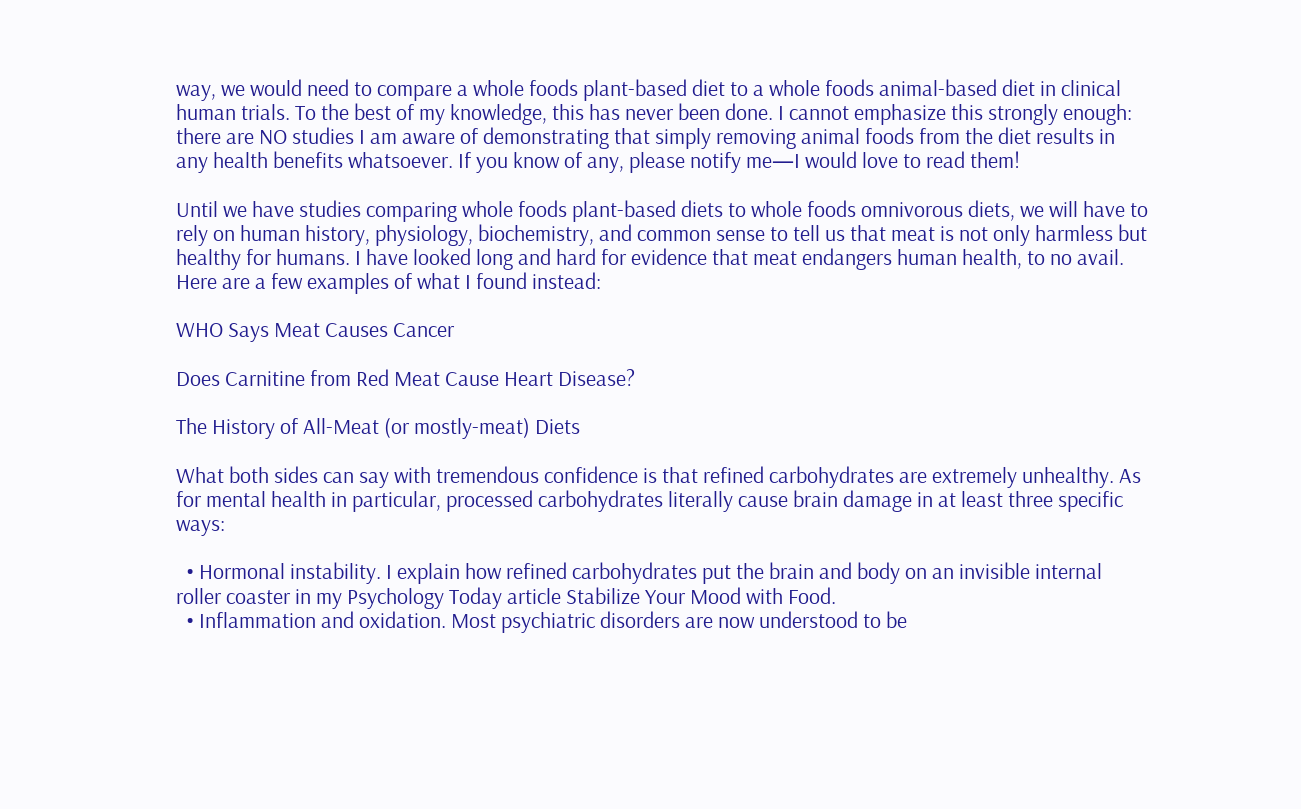way, we would need to compare a whole foods plant-based diet to a whole foods animal-based diet in clinical human trials. To the best of my knowledge, this has never been done. I cannot emphasize this strongly enough: there are NO studies I am aware of demonstrating that simply removing animal foods from the diet results in any health benefits whatsoever. If you know of any, please notify me—I would love to read them!

Until we have studies comparing whole foods plant-based diets to whole foods omnivorous diets, we will have to rely on human history, physiology, biochemistry, and common sense to tell us that meat is not only harmless but healthy for humans. I have looked long and hard for evidence that meat endangers human health, to no avail. Here are a few examples of what I found instead:

WHO Says Meat Causes Cancer

Does Carnitine from Red Meat Cause Heart Disease?

The History of All-Meat (or mostly-meat) Diets

What both sides can say with tremendous confidence is that refined carbohydrates are extremely unhealthy. As for mental health in particular, processed carbohydrates literally cause brain damage in at least three specific ways:

  • Hormonal instability. I explain how refined carbohydrates put the brain and body on an invisible internal roller coaster in my Psychology Today article Stabilize Your Mood with Food.
  • Inflammation and oxidation. Most psychiatric disorders are now understood to be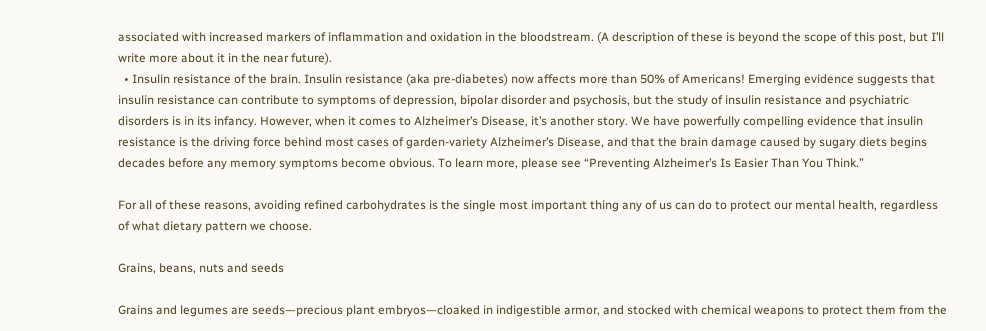associated with increased markers of inflammation and oxidation in the bloodstream. (A description of these is beyond the scope of this post, but I’ll write more about it in the near future).
  • Insulin resistance of the brain. Insulin resistance (aka pre-diabetes) now affects more than 50% of Americans! Emerging evidence suggests that insulin resistance can contribute to symptoms of depression, bipolar disorder and psychosis, but the study of insulin resistance and psychiatric disorders is in its infancy. However, when it comes to Alzheimer’s Disease, it’s another story. We have powerfully compelling evidence that insulin resistance is the driving force behind most cases of garden-variety Alzheimer’s Disease, and that the brain damage caused by sugary diets begins decades before any memory symptoms become obvious. To learn more, please see “Preventing Alzheimer’s Is Easier Than You Think.”

For all of these reasons, avoiding refined carbohydrates is the single most important thing any of us can do to protect our mental health, regardless of what dietary pattern we choose.

Grains, beans, nuts and seeds

Grains and legumes are seeds—precious plant embryos—cloaked in indigestible armor, and stocked with chemical weapons to protect them from the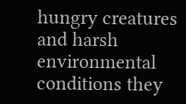hungry creatures and harsh environmental conditions they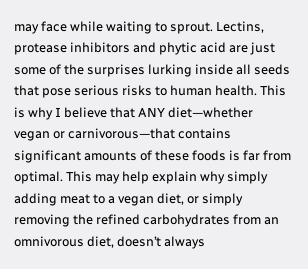may face while waiting to sprout. Lectins, protease inhibitors and phytic acid are just some of the surprises lurking inside all seeds that pose serious risks to human health. This is why I believe that ANY diet—whether vegan or carnivorous—that contains significant amounts of these foods is far from optimal. This may help explain why simply adding meat to a vegan diet, or simply removing the refined carbohydrates from an omnivorous diet, doesn’t always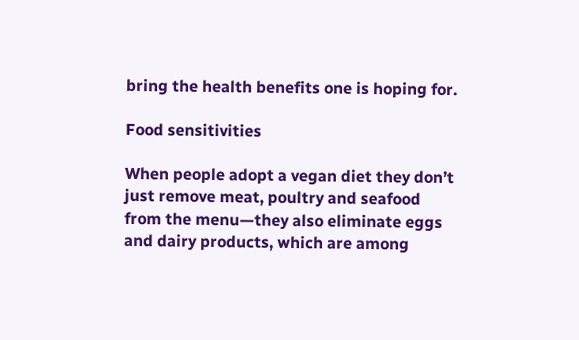bring the health benefits one is hoping for.

Food sensitivities

When people adopt a vegan diet they don’t just remove meat, poultry and seafood from the menu—they also eliminate eggs and dairy products, which are among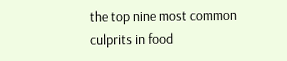the top nine most common culprits in food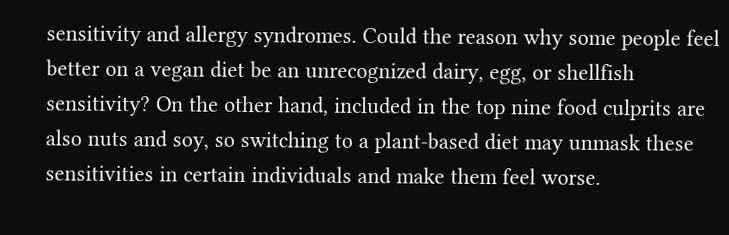sensitivity and allergy syndromes. Could the reason why some people feel better on a vegan diet be an unrecognized dairy, egg, or shellfish sensitivity? On the other hand, included in the top nine food culprits are also nuts and soy, so switching to a plant-based diet may unmask these sensitivities in certain individuals and make them feel worse.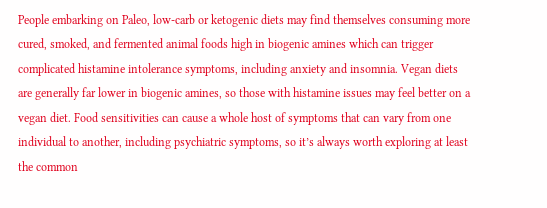People embarking on Paleo, low-carb or ketogenic diets may find themselves consuming more cured, smoked, and fermented animal foods high in biogenic amines which can trigger complicated histamine intolerance symptoms, including anxiety and insomnia. Vegan diets are generally far lower in biogenic amines, so those with histamine issues may feel better on a vegan diet. Food sensitivities can cause a whole host of symptoms that can vary from one individual to another, including psychiatric symptoms, so it’s always worth exploring at least the common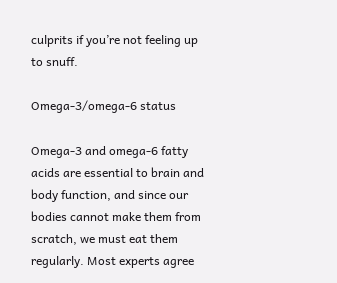culprits if you’re not feeling up to snuff.

Omega-3/omega-6 status

Omega-3 and omega-6 fatty acids are essential to brain and body function, and since our bodies cannot make them from scratch, we must eat them regularly. Most experts agree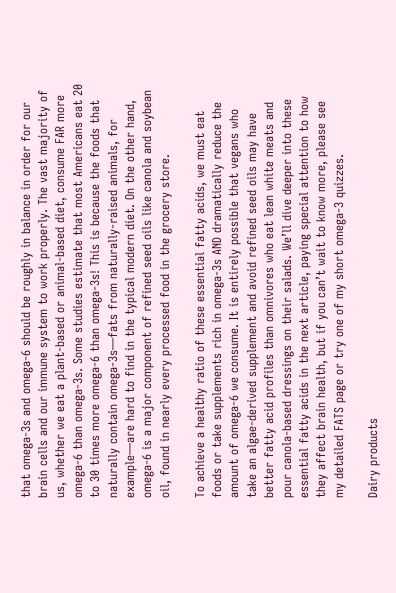that omega-3s and omega-6 should be roughly in balance in order for our brain cells and our immune system to work properly. The vast majority of us, whether we eat a plant-based or animal-based diet, consume FAR more omega-6 than omega-3s. Some studies estimate that most Americans eat 20 to 30 times more omega-6 than omega-3s! This is because the foods that naturally contain omega-3s—fats from naturally-raised animals, for example—are hard to find in the typical modern diet. On the other hand, omega-6 is a major component of refined seed oils like canola and soybean oil, found in nearly every processed food in the grocery store.

To achieve a healthy ratio of these essential fatty acids, we must eat foods or take supplements rich in omega-3s AND dramatically reduce the amount of omega-6 we consume. It is entirely possible that vegans who take an algae-derived supplement and avoid refined seed oils may have better fatty acid profiles than omnivores who eat lean white meats and pour canola-based dressings on their salads. We’ll dive deeper into these essential fatty acids in the next article, paying special attention to how they affect brain health, but if you can’t wait to know more, please see my detailed FATS page or try one of my short omega-3 quizzes.

Dairy products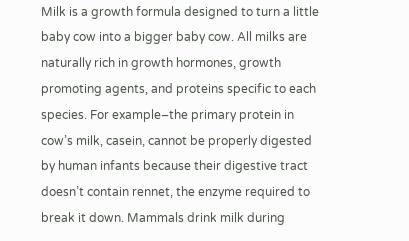Milk is a growth formula designed to turn a little baby cow into a bigger baby cow. All milks are naturally rich in growth hormones, growth promoting agents, and proteins specific to each species. For example–the primary protein in cow’s milk, casein, cannot be properly digested by human infants because their digestive tract doesn’t contain rennet, the enzyme required to break it down. Mammals drink milk during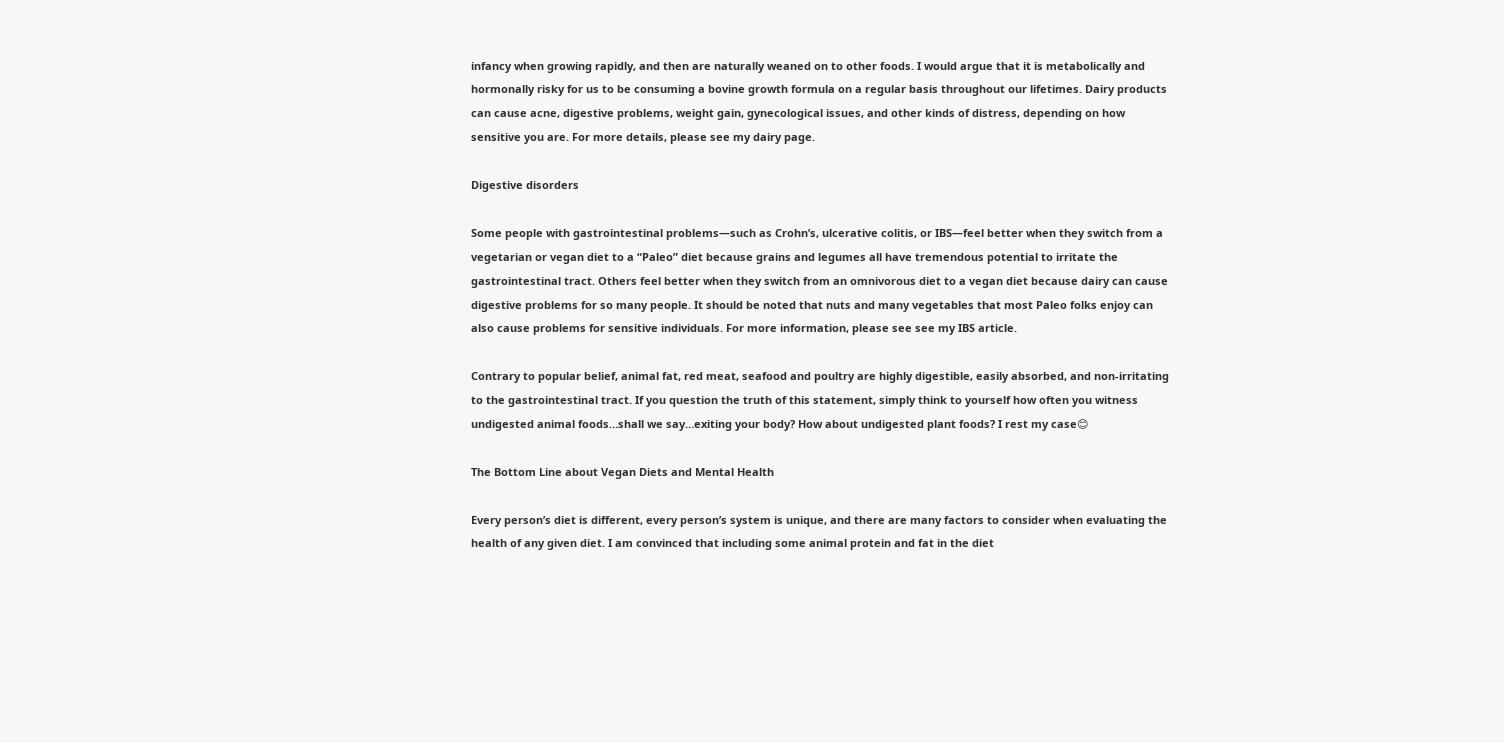infancy when growing rapidly, and then are naturally weaned on to other foods. I would argue that it is metabolically and hormonally risky for us to be consuming a bovine growth formula on a regular basis throughout our lifetimes. Dairy products can cause acne, digestive problems, weight gain, gynecological issues, and other kinds of distress, depending on how sensitive you are. For more details, please see my dairy page.

Digestive disorders

Some people with gastrointestinal problems—such as Crohn’s, ulcerative colitis, or IBS—feel better when they switch from a vegetarian or vegan diet to a “Paleo” diet because grains and legumes all have tremendous potential to irritate the gastrointestinal tract. Others feel better when they switch from an omnivorous diet to a vegan diet because dairy can cause digestive problems for so many people. It should be noted that nuts and many vegetables that most Paleo folks enjoy can also cause problems for sensitive individuals. For more information, please see see my IBS article.

Contrary to popular belief, animal fat, red meat, seafood and poultry are highly digestible, easily absorbed, and non-irritating to the gastrointestinal tract. If you question the truth of this statement, simply think to yourself how often you witness undigested animal foods…shall we say…exiting your body? How about undigested plant foods? I rest my case😊

The Bottom Line about Vegan Diets and Mental Health

Every person’s diet is different, every person’s system is unique, and there are many factors to consider when evaluating the health of any given diet. I am convinced that including some animal protein and fat in the diet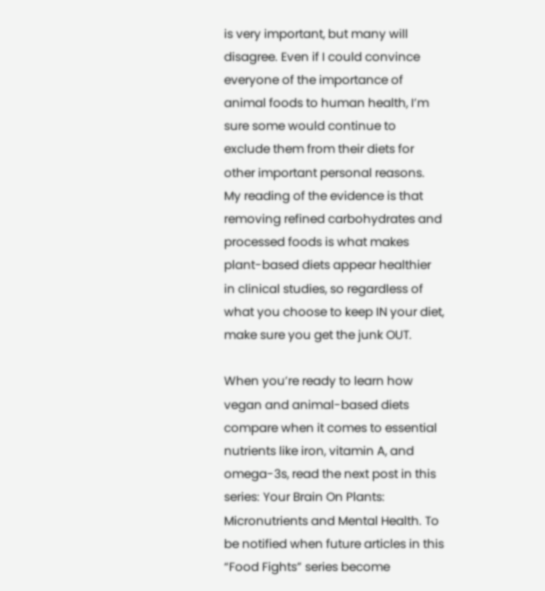is very important, but many will disagree. Even if I could convince everyone of the importance of animal foods to human health, I’m sure some would continue to exclude them from their diets for other important personal reasons. My reading of the evidence is that removing refined carbohydrates and processed foods is what makes plant-based diets appear healthier in clinical studies, so regardless of what you choose to keep IN your diet, make sure you get the junk OUT.

When you’re ready to learn how vegan and animal-based diets compare when it comes to essential nutrients like iron, vitamin A, and omega-3s, read the next post in this series: Your Brain On Plants: Micronutrients and Mental Health. To be notified when future articles in this “Food Fights” series become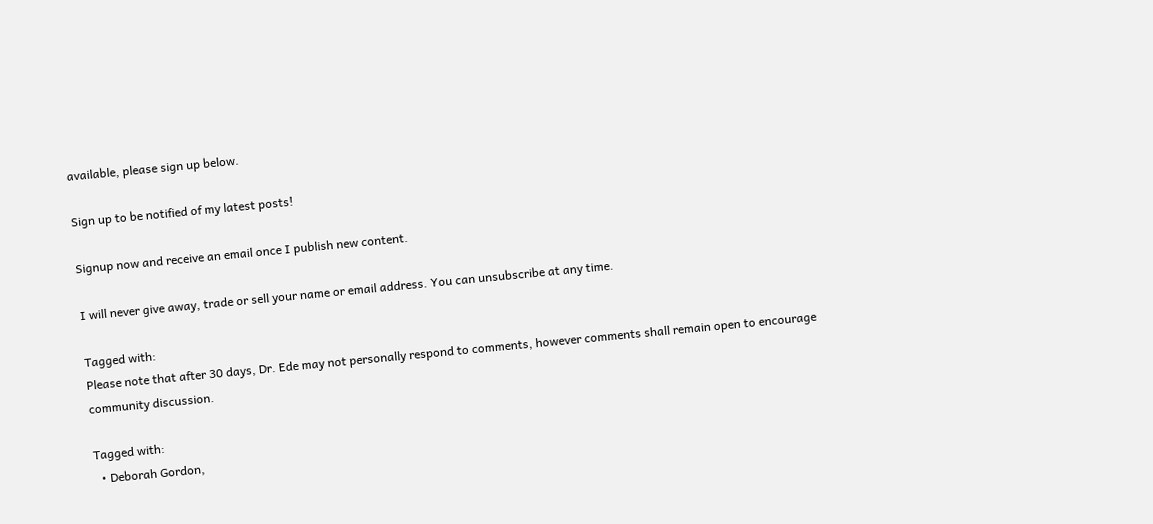available, please sign up below.

Sign up to be notified of my latest posts!

Signup now and receive an email once I publish new content.

I will never give away, trade or sell your name or email address. You can unsubscribe at any time.

Tagged with:
Please note that after 30 days, Dr. Ede may not personally respond to comments, however comments shall remain open to encourage community discussion.

Tagged with:
  • Deborah Gordon,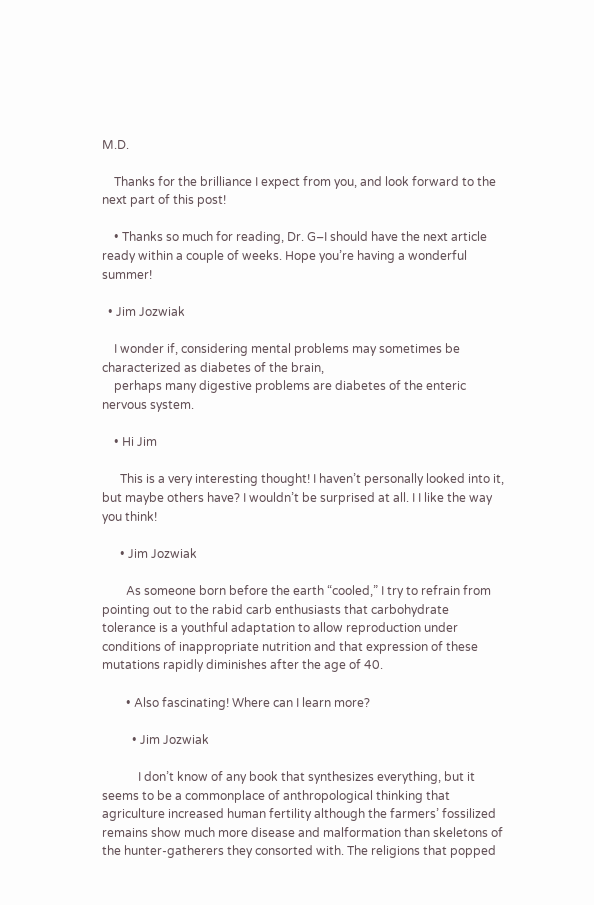M.D.

    Thanks for the brilliance I expect from you, and look forward to the next part of this post!

    • Thanks so much for reading, Dr. G–I should have the next article ready within a couple of weeks. Hope you’re having a wonderful summer!

  • Jim Jozwiak

    I wonder if, considering mental problems may sometimes be characterized as diabetes of the brain,
    perhaps many digestive problems are diabetes of the enteric nervous system.

    • Hi Jim

      This is a very interesting thought! I haven’t personally looked into it, but maybe others have? I wouldn’t be surprised at all. I I like the way you think!

      • Jim Jozwiak

        As someone born before the earth “cooled,” I try to refrain from pointing out to the rabid carb enthusiasts that carbohydrate tolerance is a youthful adaptation to allow reproduction under conditions of inappropriate nutrition and that expression of these mutations rapidly diminishes after the age of 40.

        • Also fascinating! Where can I learn more?

          • Jim Jozwiak

            I don’t know of any book that synthesizes everything, but it seems to be a commonplace of anthropological thinking that agriculture increased human fertility although the farmers’ fossilized remains show much more disease and malformation than skeletons of the hunter-gatherers they consorted with. The religions that popped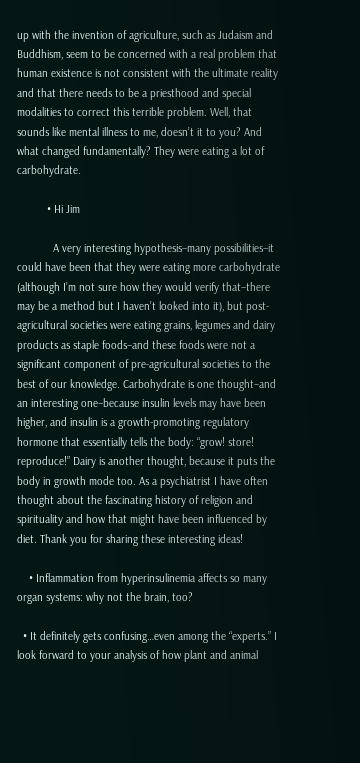up with the invention of agriculture, such as Judaism and Buddhism, seem to be concerned with a real problem that human existence is not consistent with the ultimate reality and that there needs to be a priesthood and special modalities to correct this terrible problem. Well, that sounds like mental illness to me, doesn’t it to you? And what changed fundamentally? They were eating a lot of carbohydrate.

          • Hi Jim

            A very interesting hypothesis–many possibilities–it could have been that they were eating more carbohydrate (although I’m not sure how they would verify that–there may be a method but I haven’t looked into it), but post-agricultural societies were eating grains, legumes and dairy products as staple foods–and these foods were not a significant component of pre-agricultural societies to the best of our knowledge. Carbohydrate is one thought–and an interesting one–because insulin levels may have been higher, and insulin is a growth-promoting regulatory hormone that essentially tells the body: “grow! store! reproduce!” Dairy is another thought, because it puts the body in growth mode too. As a psychiatrist I have often thought about the fascinating history of religion and spirituality and how that might have been influenced by diet. Thank you for sharing these interesting ideas!

    • Inflammation from hyperinsulinemia affects so many organ systems: why not the brain, too?

  • It definitely gets confusing…even among the “experts.” I look forward to your analysis of how plant and animal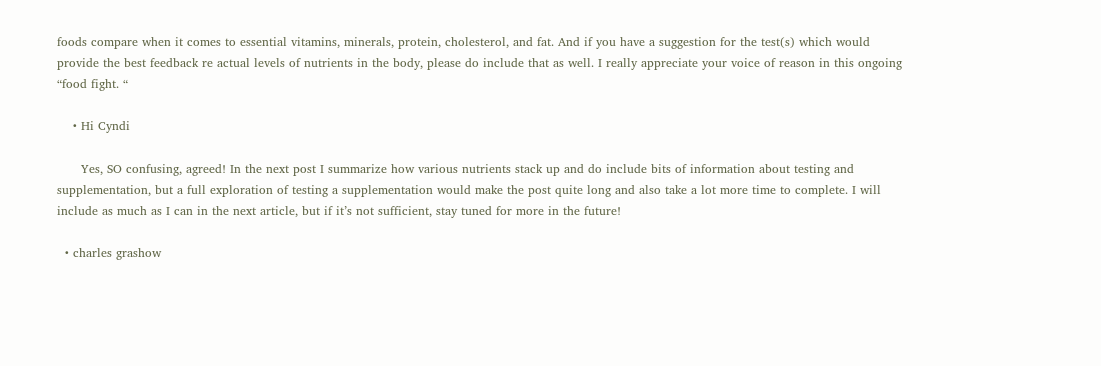foods compare when it comes to essential vitamins, minerals, protein, cholesterol, and fat. And if you have a suggestion for the test(s) which would provide the best feedback re actual levels of nutrients in the body, please do include that as well. I really appreciate your voice of reason in this ongoing “food fight. “

    • Hi Cyndi

      Yes, SO confusing, agreed! In the next post I summarize how various nutrients stack up and do include bits of information about testing and supplementation, but a full exploration of testing a supplementation would make the post quite long and also take a lot more time to complete. I will include as much as I can in the next article, but if it’s not sufficient, stay tuned for more in the future!

  • charles grashow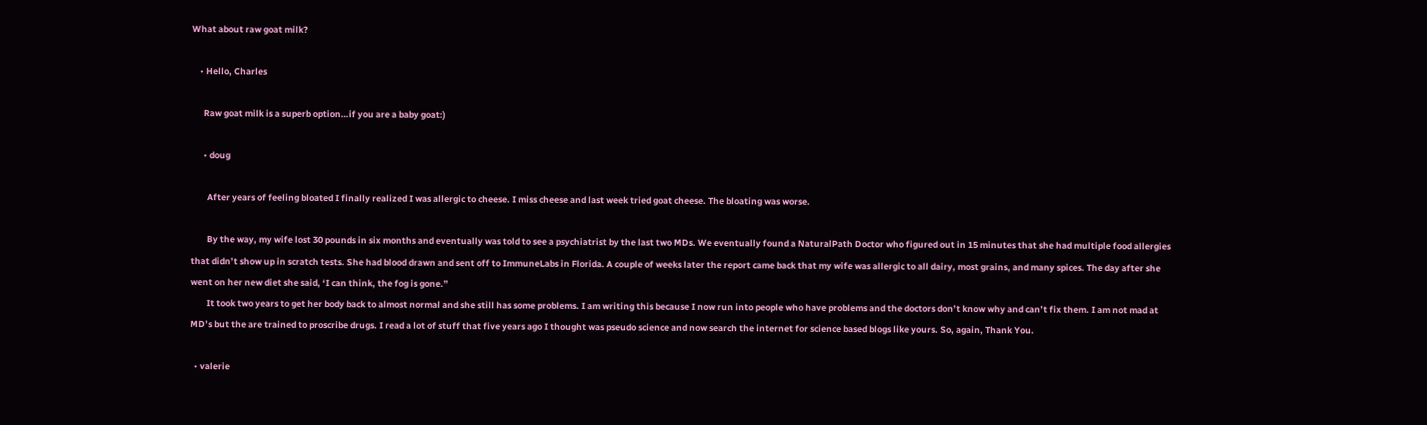What about raw goat milk?

    • Hello, Charles

      Raw goat milk is a superb option…if you are a baby goat:)

      • doug

        After years of feeling bloated I finally realized I was allergic to cheese. I miss cheese and last week tried goat cheese. The bloating was worse.

        By the way, my wife lost 30 pounds in six months and eventually was told to see a psychiatrist by the last two MDs. We eventually found a NaturalPath Doctor who figured out in 15 minutes that she had multiple food allergies that didn’t show up in scratch tests. She had blood drawn and sent off to ImmuneLabs in Florida. A couple of weeks later the report came back that my wife was allergic to all dairy, most grains, and many spices. The day after she went on her new diet she said, ‘I can think, the fog is gone.”
        It took two years to get her body back to almost normal and she still has some problems. I am writing this because I now run into people who have problems and the doctors don’t know why and can’t fix them. I am not mad at MD’s but the are trained to proscribe drugs. I read a lot of stuff that five years ago I thought was pseudo science and now search the internet for science based blogs like yours. So, again, Thank You.

  • valerie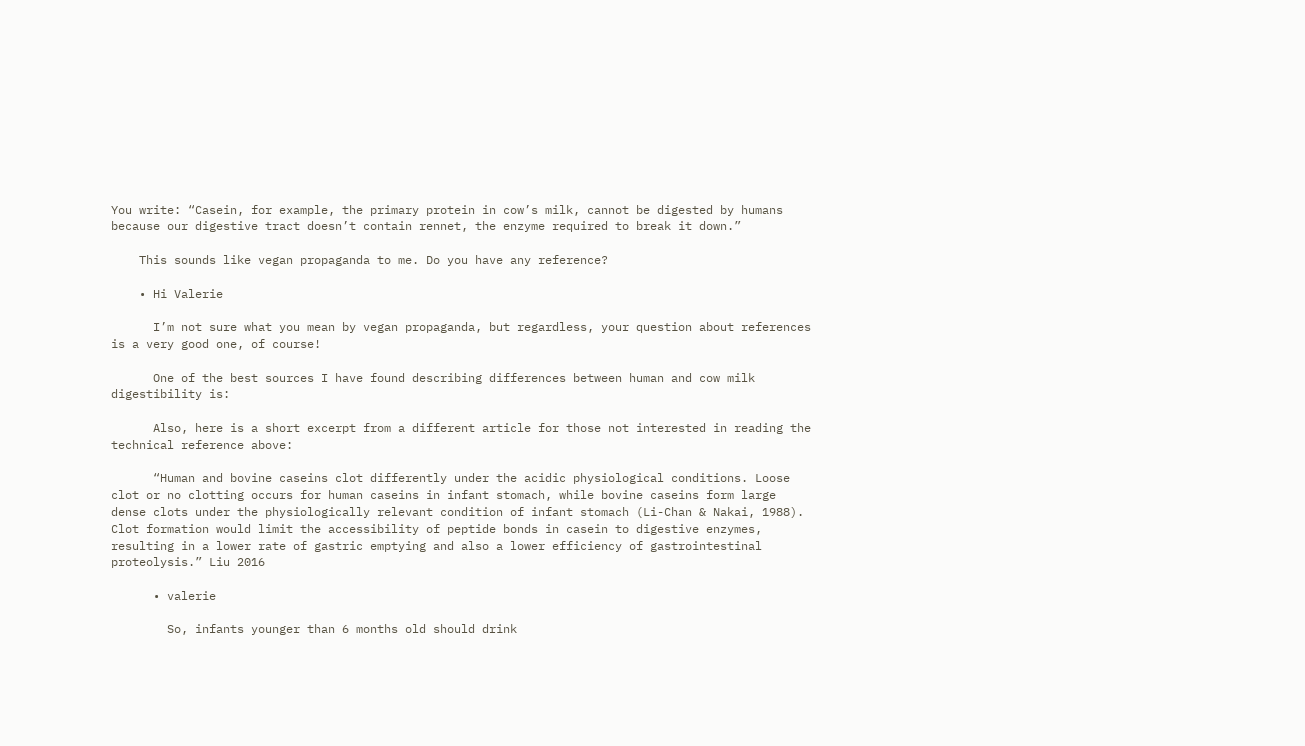You write: “Casein, for example, the primary protein in cow’s milk, cannot be digested by humans because our digestive tract doesn’t contain rennet, the enzyme required to break it down.”

    This sounds like vegan propaganda to me. Do you have any reference?

    • Hi Valerie

      I’m not sure what you mean by vegan propaganda, but regardless, your question about references is a very good one, of course!

      One of the best sources I have found describing differences between human and cow milk digestibility is:

      Also, here is a short excerpt from a different article for those not interested in reading the technical reference above:

      “Human and bovine caseins clot differently under the acidic physiological conditions. Loose clot or no clotting occurs for human caseins in infant stomach, while bovine caseins form large dense clots under the physiologically relevant condition of infant stomach (Li-Chan & Nakai, 1988). Clot formation would limit the accessibility of peptide bonds in casein to digestive enzymes, resulting in a lower rate of gastric emptying and also a lower efficiency of gastrointestinal proteolysis.” Liu 2016

      • valerie

        So, infants younger than 6 months old should drink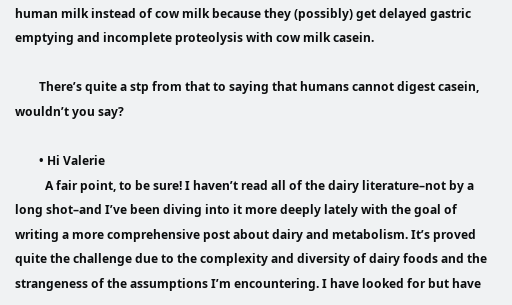human milk instead of cow milk because they (possibly) get delayed gastric emptying and incomplete proteolysis with cow milk casein.

        There’s quite a stp from that to saying that humans cannot digest casein, wouldn’t you say?

        • Hi Valerie
          A fair point, to be sure! I haven’t read all of the dairy literature–not by a long shot–and I’ve been diving into it more deeply lately with the goal of writing a more comprehensive post about dairy and metabolism. It’s proved quite the challenge due to the complexity and diversity of dairy foods and the strangeness of the assumptions I’m encountering. I have looked for but have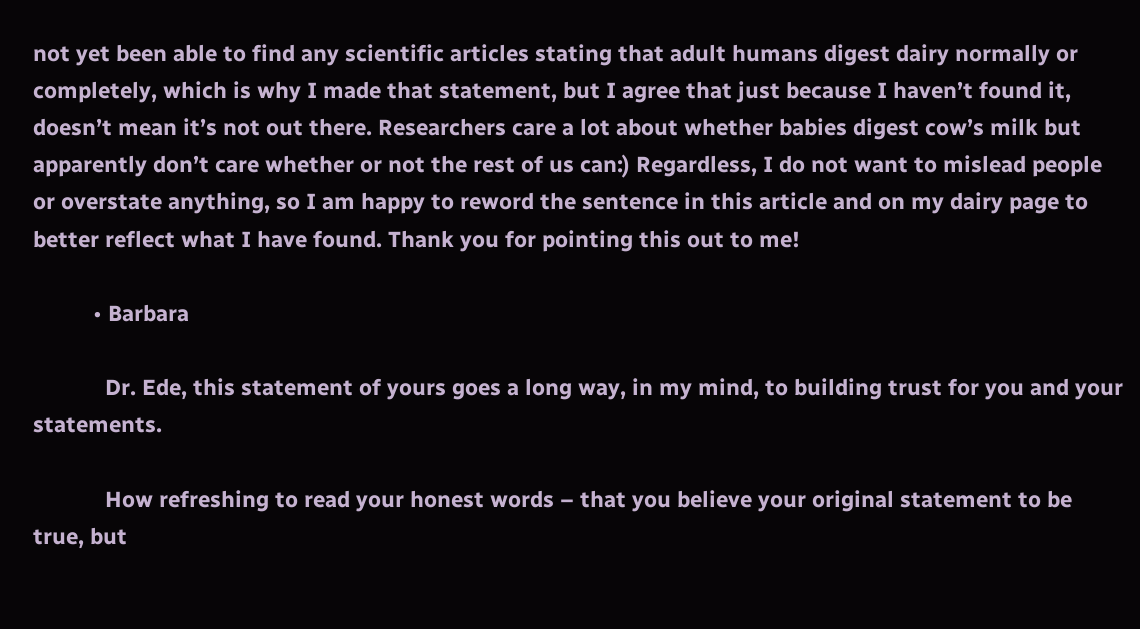not yet been able to find any scientific articles stating that adult humans digest dairy normally or completely, which is why I made that statement, but I agree that just because I haven’t found it, doesn’t mean it’s not out there. Researchers care a lot about whether babies digest cow’s milk but apparently don’t care whether or not the rest of us can:) Regardless, I do not want to mislead people or overstate anything, so I am happy to reword the sentence in this article and on my dairy page to better reflect what I have found. Thank you for pointing this out to me!

          • Barbara

            Dr. Ede, this statement of yours goes a long way, in my mind, to building trust for you and your statements.

            How refreshing to read your honest words – that you believe your original statement to be true, but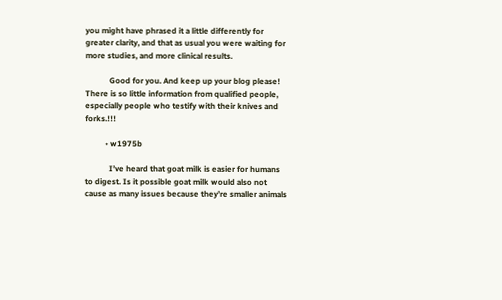you might have phrased it a little differently for greater clarity, and that as usual you were waiting for more studies, and more clinical results.

            Good for you. And keep up your blog please! There is so little information from qualified people, especially people who testify with their knives and forks.!!!

          • w1975b

            I’ve heard that goat milk is easier for humans to digest. Is it possible goat milk would also not cause as many issues because they’re smaller animals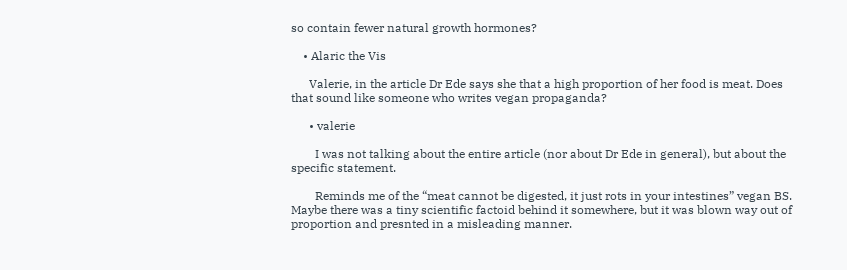so contain fewer natural growth hormones?

    • Alaric the Vis

      Valerie, in the article Dr Ede says she that a high proportion of her food is meat. Does that sound like someone who writes vegan propaganda?

      • valerie

        I was not talking about the entire article (nor about Dr Ede in general), but about the specific statement.

        Reminds me of the “meat cannot be digested, it just rots in your intestines” vegan BS. Maybe there was a tiny scientific factoid behind it somewhere, but it was blown way out of proportion and presnted in a misleading manner.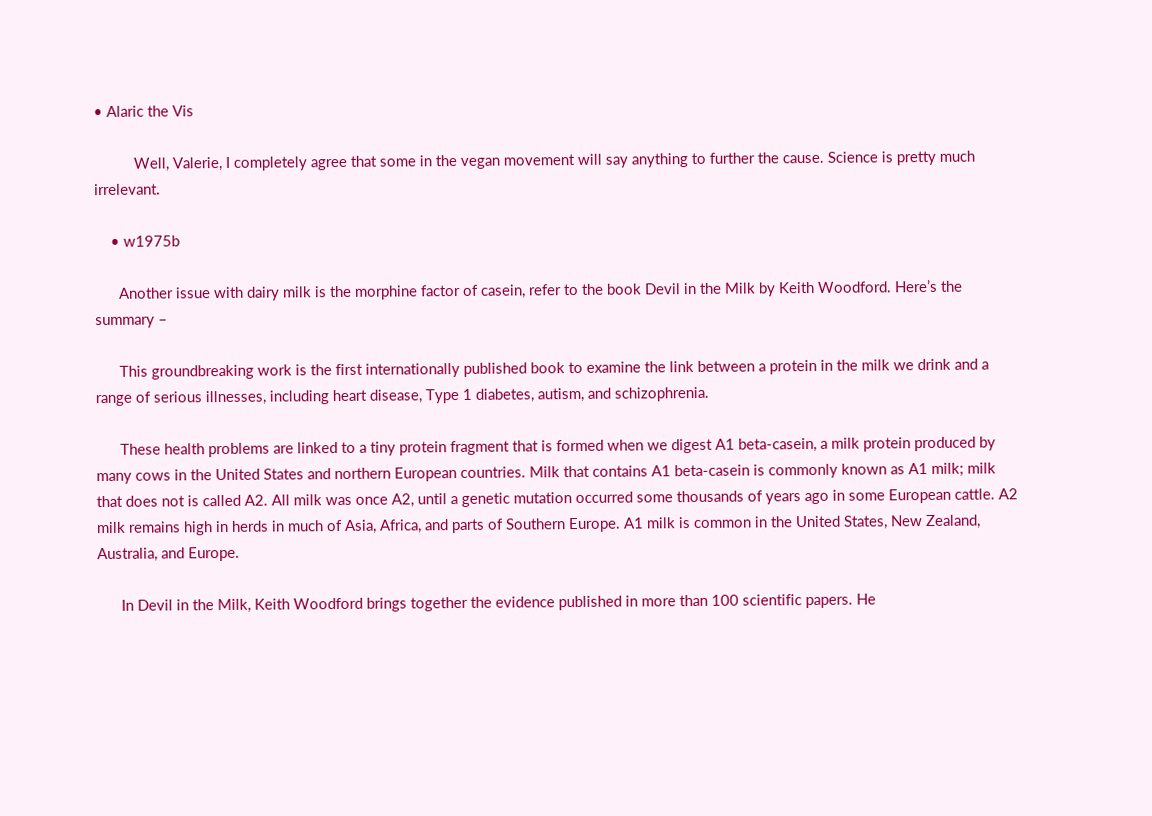• Alaric the Vis

          Well, Valerie, I completely agree that some in the vegan movement will say anything to further the cause. Science is pretty much irrelevant.

    • w1975b

      Another issue with dairy milk is the morphine factor of casein, refer to the book Devil in the Milk by Keith Woodford. Here’s the summary –

      This groundbreaking work is the first internationally published book to examine the link between a protein in the milk we drink and a range of serious illnesses, including heart disease, Type 1 diabetes, autism, and schizophrenia.

      These health problems are linked to a tiny protein fragment that is formed when we digest A1 beta-casein, a milk protein produced by many cows in the United States and northern European countries. Milk that contains A1 beta-casein is commonly known as A1 milk; milk that does not is called A2. All milk was once A2, until a genetic mutation occurred some thousands of years ago in some European cattle. A2 milk remains high in herds in much of Asia, Africa, and parts of Southern Europe. A1 milk is common in the United States, New Zealand, Australia, and Europe.

      In Devil in the Milk, Keith Woodford brings together the evidence published in more than 100 scientific papers. He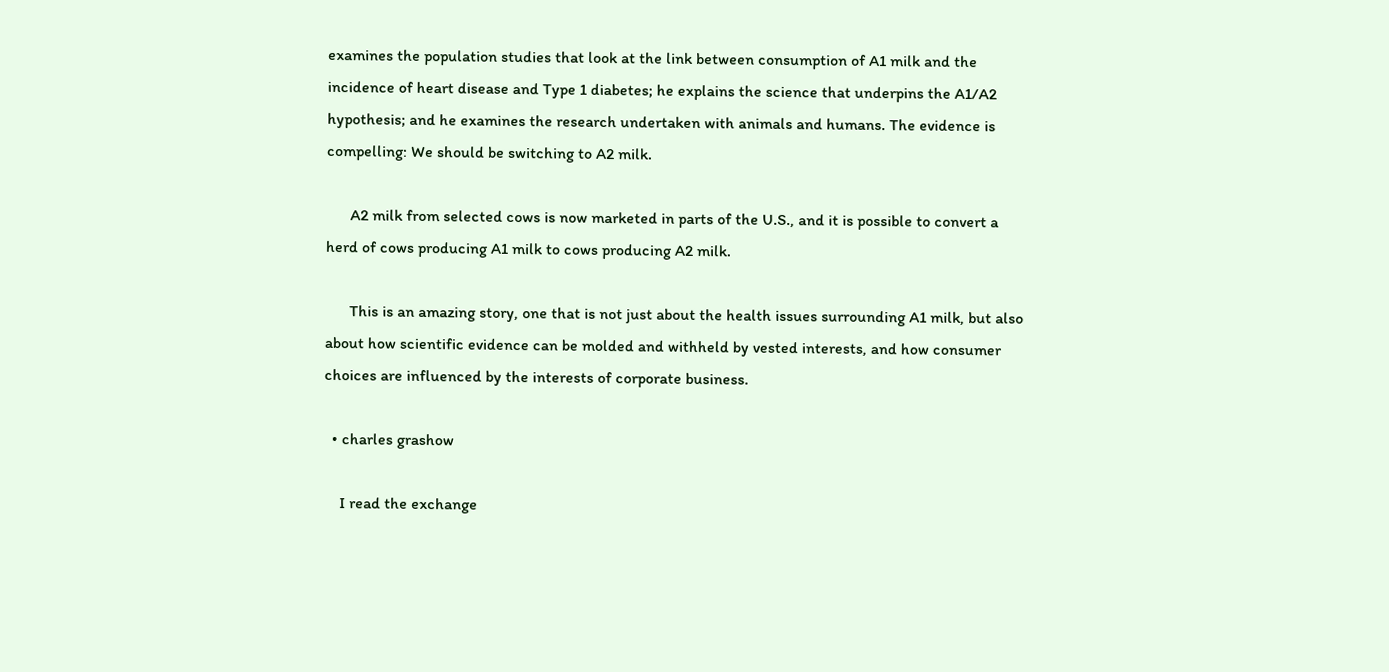examines the population studies that look at the link between consumption of A1 milk and the incidence of heart disease and Type 1 diabetes; he explains the science that underpins the A1/A2 hypothesis; and he examines the research undertaken with animals and humans. The evidence is compelling: We should be switching to A2 milk.

      A2 milk from selected cows is now marketed in parts of the U.S., and it is possible to convert a herd of cows producing A1 milk to cows producing A2 milk.

      This is an amazing story, one that is not just about the health issues surrounding A1 milk, but also about how scientific evidence can be molded and withheld by vested interests, and how consumer choices are influenced by the interests of corporate business.

  • charles grashow

    I read the exchange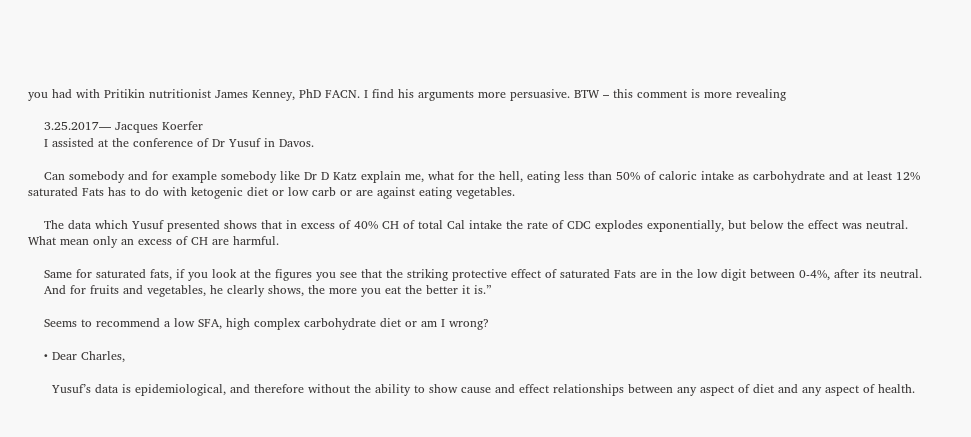you had with Pritikin nutritionist James Kenney, PhD FACN. I find his arguments more persuasive. BTW – this comment is more revealing

    3.25.2017— Jacques Koerfer
    I assisted at the conference of Dr Yusuf in Davos.

    Can somebody and for example somebody like Dr D Katz explain me, what for the hell, eating less than 50% of caloric intake as carbohydrate and at least 12% saturated Fats has to do with ketogenic diet or low carb or are against eating vegetables.

    The data which Yusuf presented shows that in excess of 40% CH of total Cal intake the rate of CDC explodes exponentially, but below the effect was neutral. What mean only an excess of CH are harmful.

    Same for saturated fats, if you look at the figures you see that the striking protective effect of saturated Fats are in the low digit between 0-4%, after its neutral.
    And for fruits and vegetables, he clearly shows, the more you eat the better it is.”

    Seems to recommend a low SFA, high complex carbohydrate diet or am I wrong?

    • Dear Charles,

      Yusuf’s data is epidemiological, and therefore without the ability to show cause and effect relationships between any aspect of diet and any aspect of health.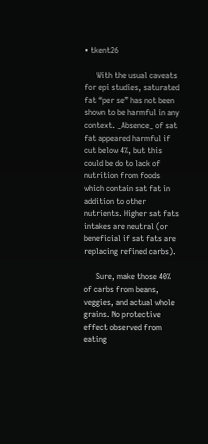• tkent26

      With the usual caveats for epi studies, saturated fat “per se” has not been shown to be harmful in any context. _Absence_ of sat fat appeared harmful if cut below 4%, but this could be do to lack of nutrition from foods which contain sat fat in addition to other nutrients. Higher sat fats intakes are neutral (or beneficial if sat fats are replacing refined carbs).

      Sure, make those 40% of carbs from beans, veggies, and actual whole grains. No protective effect observed from eating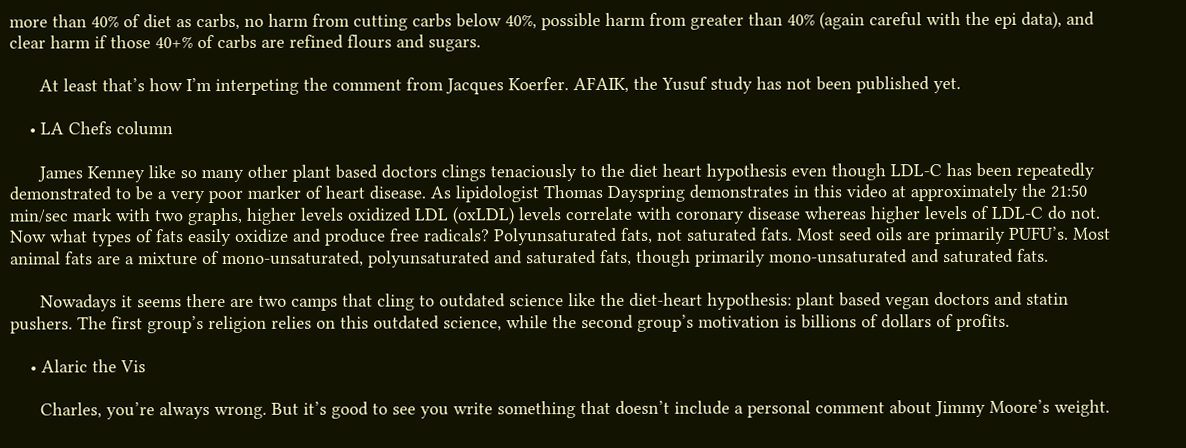more than 40% of diet as carbs, no harm from cutting carbs below 40%, possible harm from greater than 40% (again careful with the epi data), and clear harm if those 40+% of carbs are refined flours and sugars.

      At least that’s how I’m interpeting the comment from Jacques Koerfer. AFAIK, the Yusuf study has not been published yet.

    • LA Chefs column

      James Kenney like so many other plant based doctors clings tenaciously to the diet heart hypothesis even though LDL-C has been repeatedly demonstrated to be a very poor marker of heart disease. As lipidologist Thomas Dayspring demonstrates in this video at approximately the 21:50 min/sec mark with two graphs, higher levels oxidized LDL (oxLDL) levels correlate with coronary disease whereas higher levels of LDL-C do not. Now what types of fats easily oxidize and produce free radicals? Polyunsaturated fats, not saturated fats. Most seed oils are primarily PUFU’s. Most animal fats are a mixture of mono-unsaturated, polyunsaturated and saturated fats, though primarily mono-unsaturated and saturated fats.

      Nowadays it seems there are two camps that cling to outdated science like the diet-heart hypothesis: plant based vegan doctors and statin pushers. The first group’s religion relies on this outdated science, while the second group’s motivation is billions of dollars of profits.

    • Alaric the Vis

      Charles, you’re always wrong. But it’s good to see you write something that doesn’t include a personal comment about Jimmy Moore’s weight.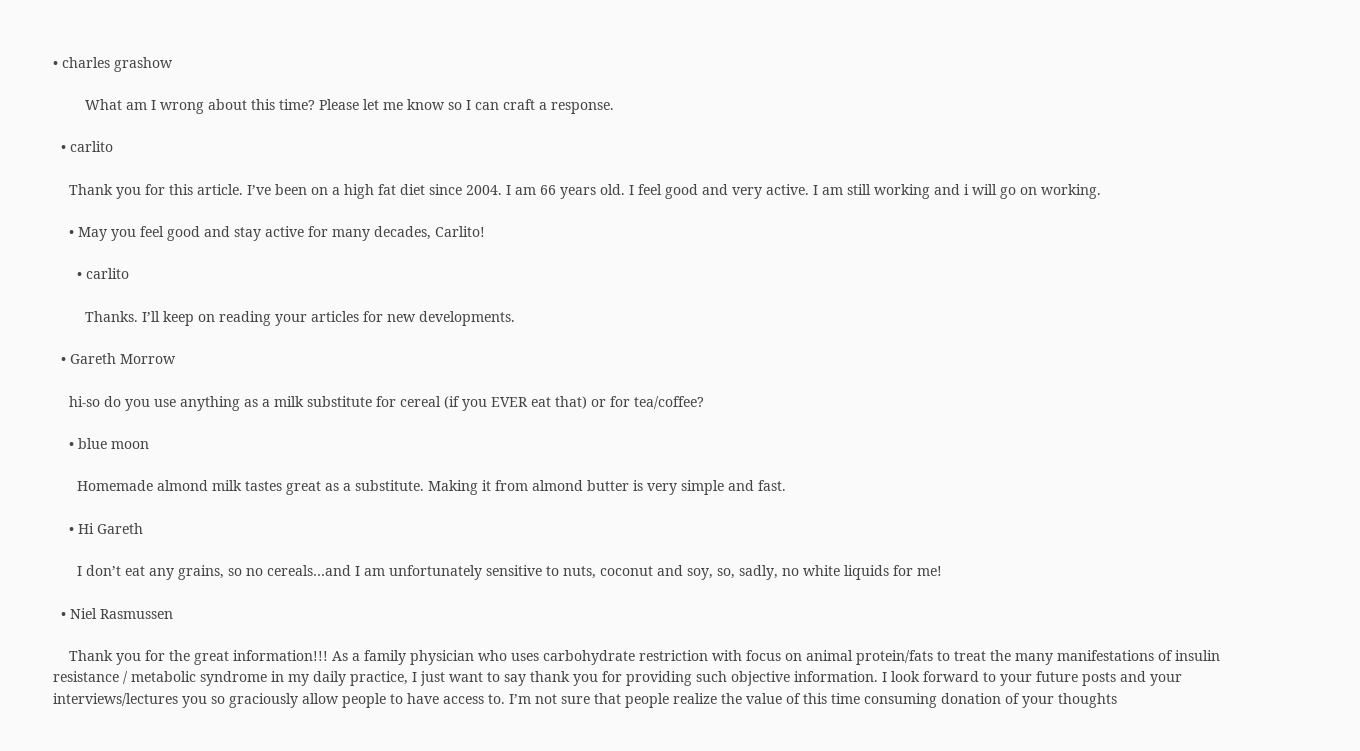• charles grashow

        What am I wrong about this time? Please let me know so I can craft a response.

  • carlito

    Thank you for this article. I’ve been on a high fat diet since 2004. I am 66 years old. I feel good and very active. I am still working and i will go on working.

    • May you feel good and stay active for many decades, Carlito!

      • carlito

        Thanks. I’ll keep on reading your articles for new developments.

  • Gareth Morrow

    hi-so do you use anything as a milk substitute for cereal (if you EVER eat that) or for tea/coffee?

    • blue moon

      Homemade almond milk tastes great as a substitute. Making it from almond butter is very simple and fast.

    • Hi Gareth

      I don’t eat any grains, so no cereals…and I am unfortunately sensitive to nuts, coconut and soy, so, sadly, no white liquids for me!

  • Niel Rasmussen

    Thank you for the great information!!! As a family physician who uses carbohydrate restriction with focus on animal protein/fats to treat the many manifestations of insulin resistance / metabolic syndrome in my daily practice, I just want to say thank you for providing such objective information. I look forward to your future posts and your interviews/lectures you so graciously allow people to have access to. I’m not sure that people realize the value of this time consuming donation of your thoughts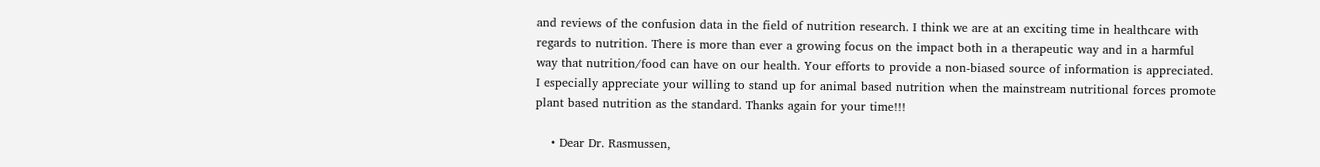and reviews of the confusion data in the field of nutrition research. I think we are at an exciting time in healthcare with regards to nutrition. There is more than ever a growing focus on the impact both in a therapeutic way and in a harmful way that nutrition/food can have on our health. Your efforts to provide a non-biased source of information is appreciated. I especially appreciate your willing to stand up for animal based nutrition when the mainstream nutritional forces promote plant based nutrition as the standard. Thanks again for your time!!!

    • Dear Dr. Rasmussen,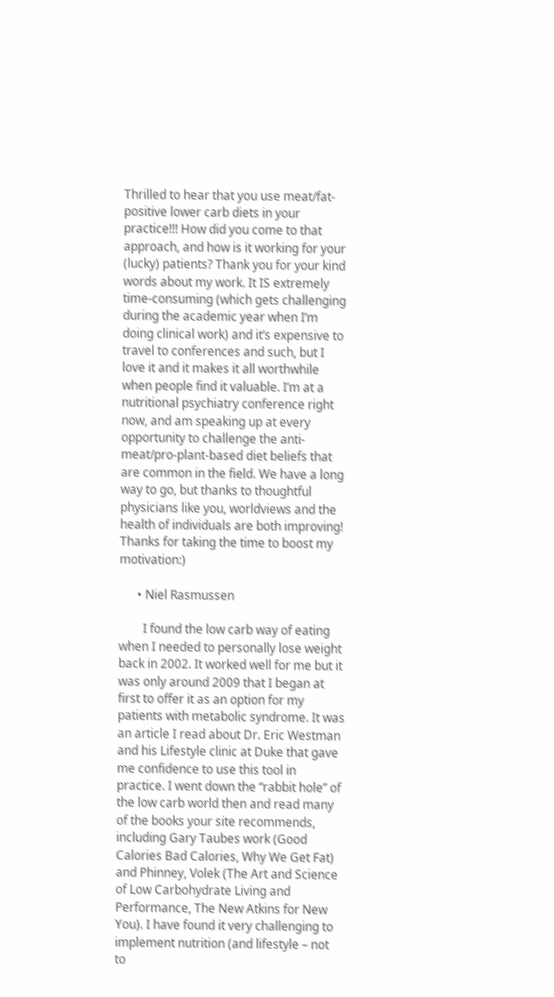Thrilled to hear that you use meat/fat-positive lower carb diets in your practice!!! How did you come to that approach, and how is it working for your (lucky) patients? Thank you for your kind words about my work. It IS extremely time-consuming (which gets challenging during the academic year when I’m doing clinical work) and it’s expensive to travel to conferences and such, but I love it and it makes it all worthwhile when people find it valuable. I’m at a nutritional psychiatry conference right now, and am speaking up at every opportunity to challenge the anti-meat/pro-plant-based diet beliefs that are common in the field. We have a long way to go, but thanks to thoughtful physicians like you, worldviews and the health of individuals are both improving! Thanks for taking the time to boost my motivation:)

      • Niel Rasmussen

        I found the low carb way of eating when I needed to personally lose weight back in 2002. It worked well for me but it was only around 2009 that I began at first to offer it as an option for my patients with metabolic syndrome. It was an article I read about Dr. Eric Westman and his Lifestyle clinic at Duke that gave me confidence to use this tool in practice. I went down the “rabbit hole” of the low carb world then and read many of the books your site recommends, including Gary Taubes work (Good Calories Bad Calories, Why We Get Fat) and Phinney, Volek (The Art and Science of Low Carbohydrate Living and Performance, The New Atkins for New You). I have found it very challenging to implement nutrition (and lifestyle – not to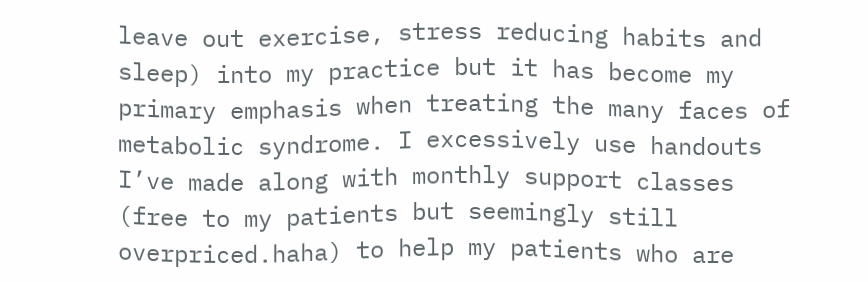leave out exercise, stress reducing habits and sleep) into my practice but it has become my primary emphasis when treating the many faces of metabolic syndrome. I excessively use handouts I’ve made along with monthly support classes (free to my patients but seemingly still overpriced.haha) to help my patients who are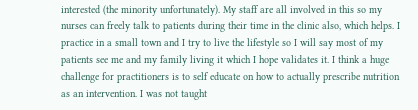interested (the minority unfortunately). My staff are all involved in this so my nurses can freely talk to patients during their time in the clinic also, which helps. I practice in a small town and I try to live the lifestyle so I will say most of my patients see me and my family living it which I hope validates it. I think a huge challenge for practitioners is to self educate on how to actually prescribe nutrition as an intervention. I was not taught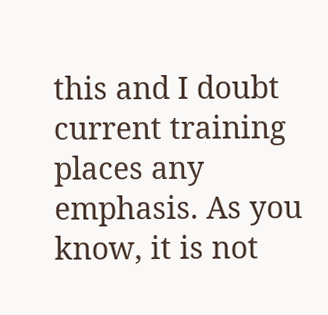this and I doubt current training places any emphasis. As you know, it is not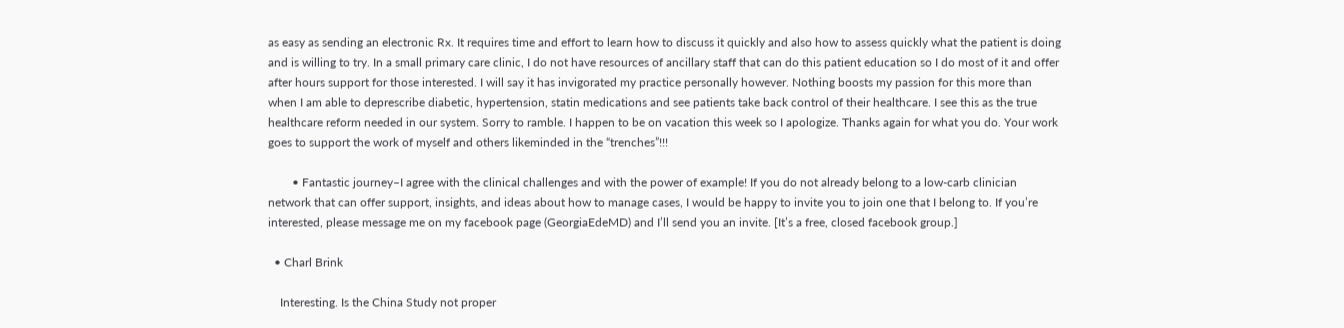as easy as sending an electronic Rx. It requires time and effort to learn how to discuss it quickly and also how to assess quickly what the patient is doing and is willing to try. In a small primary care clinic, I do not have resources of ancillary staff that can do this patient education so I do most of it and offer after hours support for those interested. I will say it has invigorated my practice personally however. Nothing boosts my passion for this more than when I am able to deprescribe diabetic, hypertension, statin medications and see patients take back control of their healthcare. I see this as the true healthcare reform needed in our system. Sorry to ramble. I happen to be on vacation this week so I apologize. Thanks again for what you do. Your work goes to support the work of myself and others likeminded in the “trenches”!!!

        • Fantastic journey–I agree with the clinical challenges and with the power of example! If you do not already belong to a low-carb clinician network that can offer support, insights, and ideas about how to manage cases, I would be happy to invite you to join one that I belong to. If you’re interested, please message me on my facebook page (GeorgiaEdeMD) and I’ll send you an invite. [It’s a free, closed facebook group.]

  • Charl Brink

    Interesting. Is the China Study not proper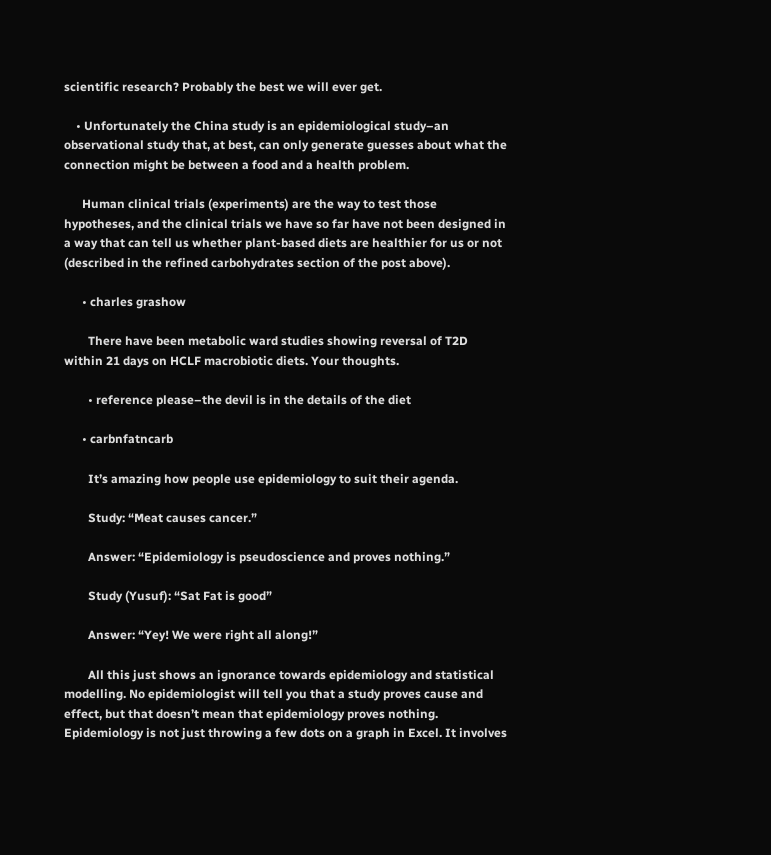scientific research? Probably the best we will ever get.

    • Unfortunately the China study is an epidemiological study–an observational study that, at best, can only generate guesses about what the connection might be between a food and a health problem.

      Human clinical trials (experiments) are the way to test those hypotheses, and the clinical trials we have so far have not been designed in a way that can tell us whether plant-based diets are healthier for us or not (described in the refined carbohydrates section of the post above).

      • charles grashow

        There have been metabolic ward studies showing reversal of T2D within 21 days on HCLF macrobiotic diets. Your thoughts.

        • reference please–the devil is in the details of the diet

      • carbnfatncarb

        It’s amazing how people use epidemiology to suit their agenda.

        Study: “Meat causes cancer.”

        Answer: “Epidemiology is pseudoscience and proves nothing.”

        Study (Yusuf): “Sat Fat is good”

        Answer: “Yey! We were right all along!”

        All this just shows an ignorance towards epidemiology and statistical modelling. No epidemiologist will tell you that a study proves cause and effect, but that doesn’t mean that epidemiology proves nothing. Epidemiology is not just throwing a few dots on a graph in Excel. It involves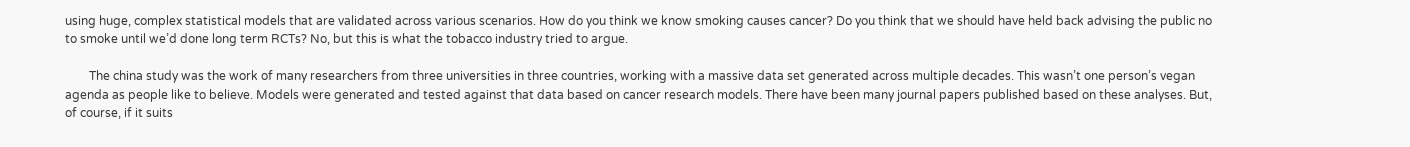using huge, complex statistical models that are validated across various scenarios. How do you think we know smoking causes cancer? Do you think that we should have held back advising the public no to smoke until we’d done long term RCTs? No, but this is what the tobacco industry tried to argue.

        The china study was the work of many researchers from three universities in three countries, working with a massive data set generated across multiple decades. This wasn’t one person’s vegan agenda as people like to believe. Models were generated and tested against that data based on cancer research models. There have been many journal papers published based on these analyses. But, of course, if it suits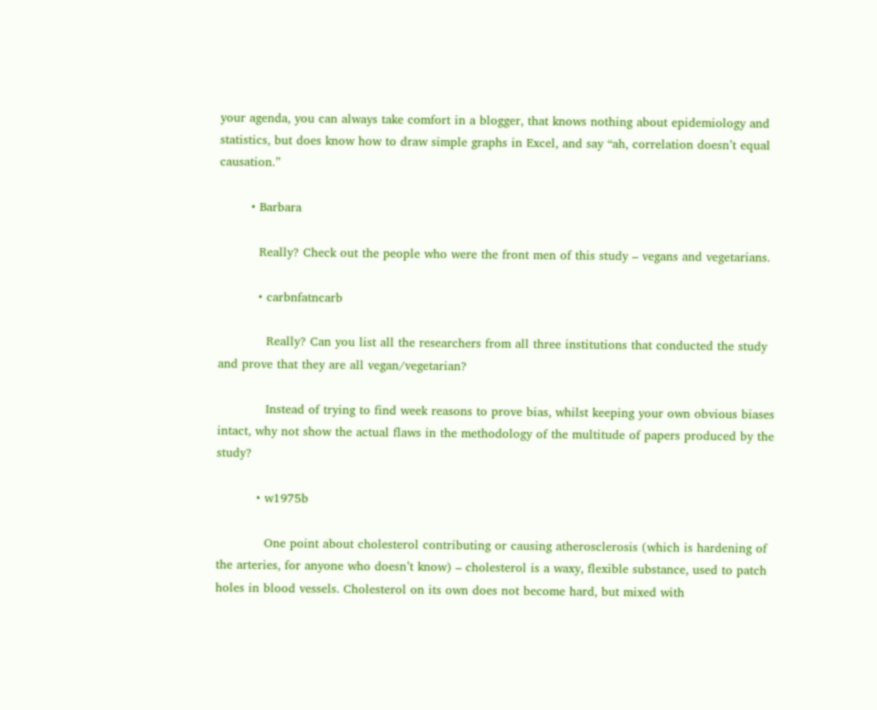your agenda, you can always take comfort in a blogger, that knows nothing about epidemiology and statistics, but does know how to draw simple graphs in Excel, and say “ah, correlation doesn’t equal causation.”

        • Barbara

          Really? Check out the people who were the front men of this study – vegans and vegetarians.

          • carbnfatncarb

            Really? Can you list all the researchers from all three institutions that conducted the study and prove that they are all vegan/vegetarian?

            Instead of trying to find week reasons to prove bias, whilst keeping your own obvious biases intact, why not show the actual flaws in the methodology of the multitude of papers produced by the study?

          • w1975b

            One point about cholesterol contributing or causing atherosclerosis (which is hardening of the arteries, for anyone who doesn’t know) – cholesterol is a waxy, flexible substance, used to patch holes in blood vessels. Cholesterol on its own does not become hard, but mixed with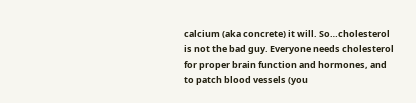calcium (aka concrete) it will. So…cholesterol is not the bad guy. Everyone needs cholesterol for proper brain function and hormones, and to patch blood vessels (you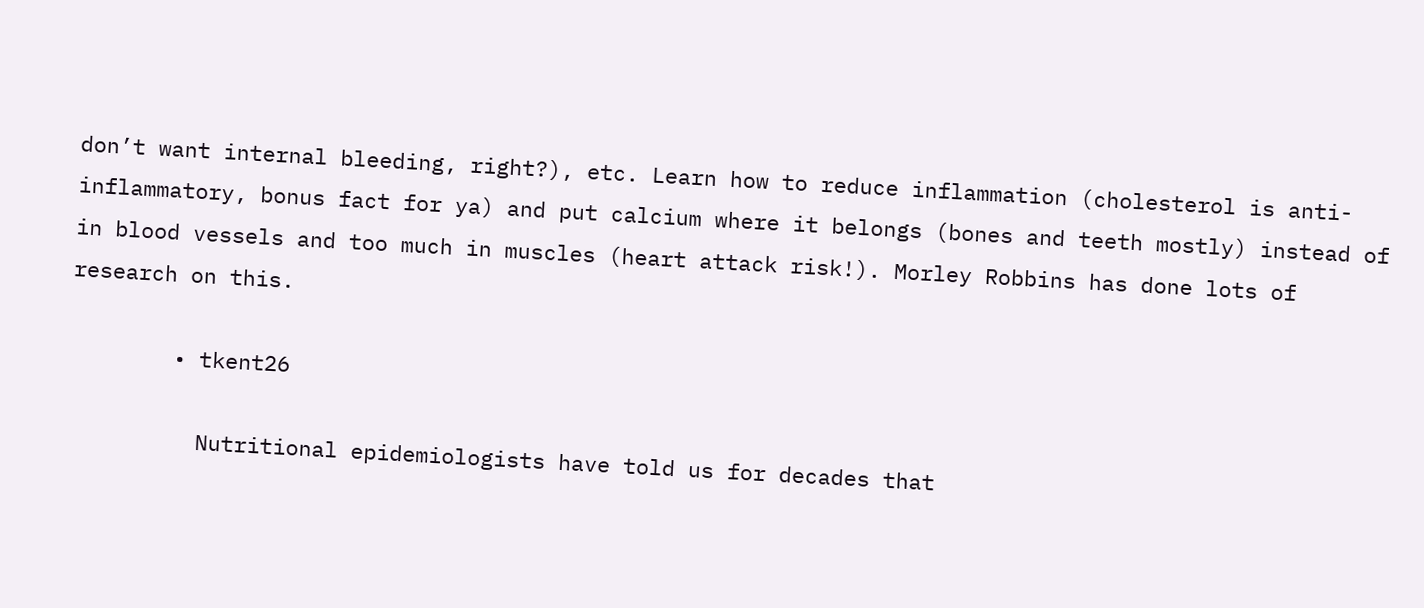don’t want internal bleeding, right?), etc. Learn how to reduce inflammation (cholesterol is anti-inflammatory, bonus fact for ya) and put calcium where it belongs (bones and teeth mostly) instead of in blood vessels and too much in muscles (heart attack risk!). Morley Robbins has done lots of research on this.

        • tkent26

          Nutritional epidemiologists have told us for decades that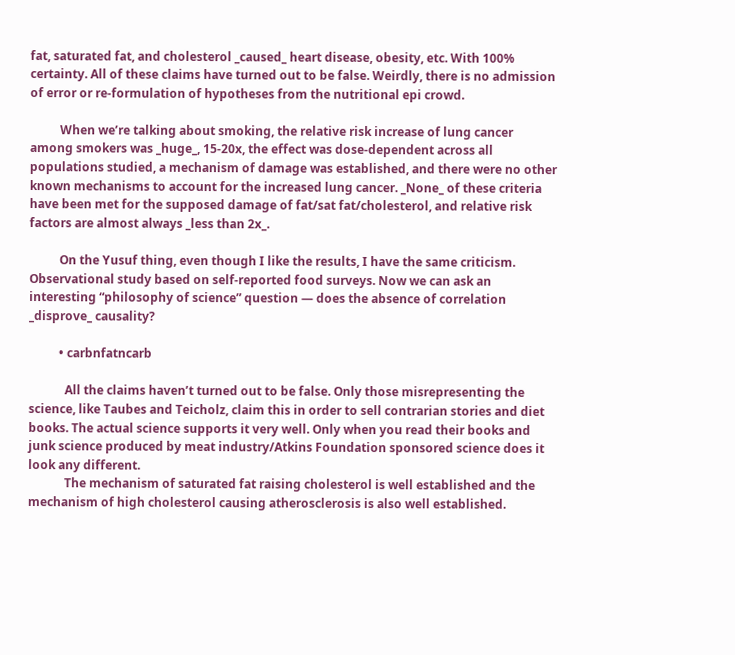fat, saturated fat, and cholesterol _caused_ heart disease, obesity, etc. With 100% certainty. All of these claims have turned out to be false. Weirdly, there is no admission of error or re-formulation of hypotheses from the nutritional epi crowd.

          When we’re talking about smoking, the relative risk increase of lung cancer among smokers was _huge_, 15-20x, the effect was dose-dependent across all populations studied, a mechanism of damage was established, and there were no other known mechanisms to account for the increased lung cancer. _None_ of these criteria have been met for the supposed damage of fat/sat fat/cholesterol, and relative risk factors are almost always _less than 2x_.

          On the Yusuf thing, even though I like the results, I have the same criticism. Observational study based on self-reported food surveys. Now we can ask an interesting “philosophy of science” question — does the absence of correlation _disprove_ causality?

          • carbnfatncarb

            All the claims haven’t turned out to be false. Only those misrepresenting the science, like Taubes and Teicholz, claim this in order to sell contrarian stories and diet books. The actual science supports it very well. Only when you read their books and junk science produced by meat industry/Atkins Foundation sponsored science does it look any different.
            The mechanism of saturated fat raising cholesterol is well established and the mechanism of high cholesterol causing atherosclerosis is also well established.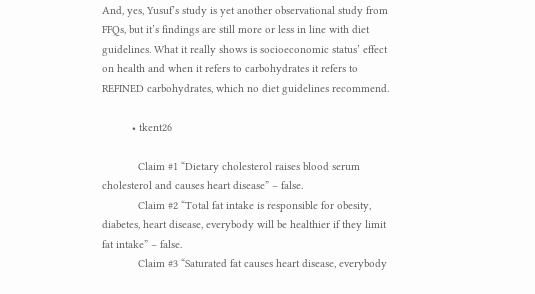And, yes, Yusuf’s study is yet another observational study from FFQs, but it’s findings are still more or less in line with diet guidelines. What it really shows is socioeconomic status’ effect on health and when it refers to carbohydrates it refers to REFINED carbohydrates, which no diet guidelines recommend.

          • tkent26

            Claim #1 “Dietary cholesterol raises blood serum cholesterol and causes heart disease” – false.
            Claim #2 “Total fat intake is responsible for obesity, diabetes, heart disease, everybody will be healthier if they limit fat intake” – false.
            Claim #3 “Saturated fat causes heart disease, everybody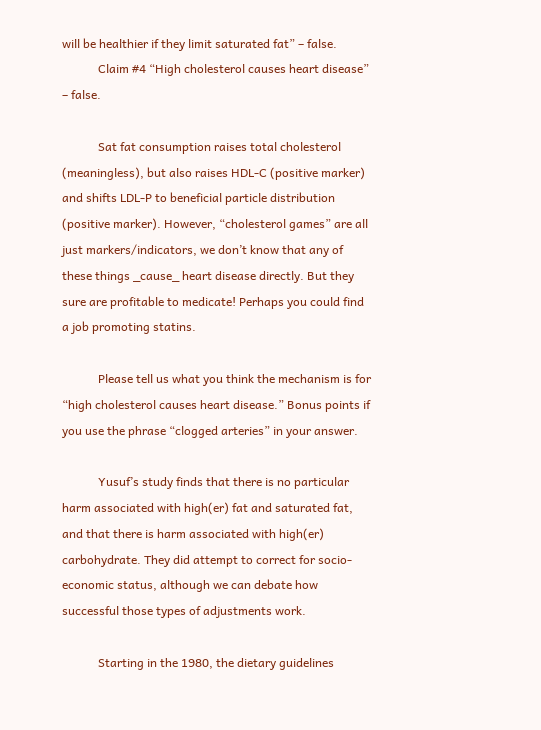will be healthier if they limit saturated fat” – false.
            Claim #4 “High cholesterol causes heart disease” – false.

            Sat fat consumption raises total cholesterol (meaningless), but also raises HDL-C (positive marker) and shifts LDL-P to beneficial particle distribution (positive marker). However, “cholesterol games” are all just markers/indicators, we don’t know that any of these things _cause_ heart disease directly. But they sure are profitable to medicate! Perhaps you could find a job promoting statins.

            Please tell us what you think the mechanism is for “high cholesterol causes heart disease.” Bonus points if you use the phrase “clogged arteries” in your answer.

            Yusuf’s study finds that there is no particular harm associated with high(er) fat and saturated fat, and that there is harm associated with high(er) carbohydrate. They did attempt to correct for socio-economic status, although we can debate how successful those types of adjustments work.

            Starting in the 1980, the dietary guidelines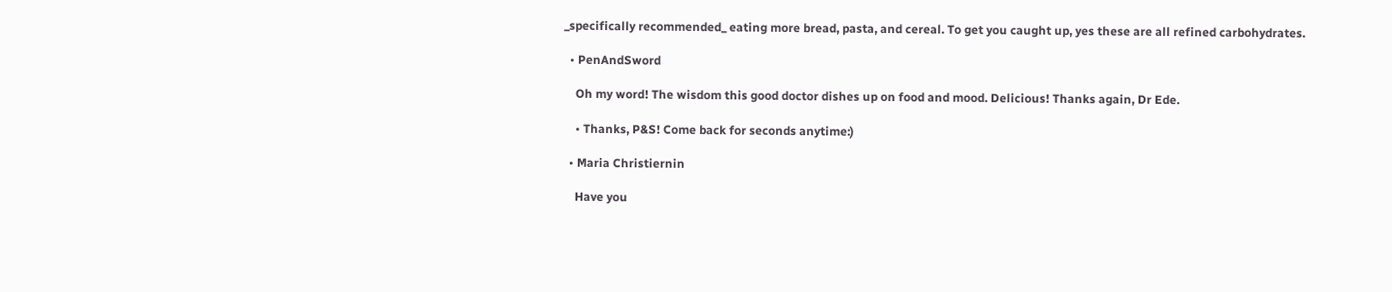_specifically recommended_ eating more bread, pasta, and cereal. To get you caught up, yes these are all refined carbohydrates.

  • PenAndSword

    Oh my word! The wisdom this good doctor dishes up on food and mood. Delicious! Thanks again, Dr Ede.

    • Thanks, P&S! Come back for seconds anytime:)

  • Maria Christiernin

    Have you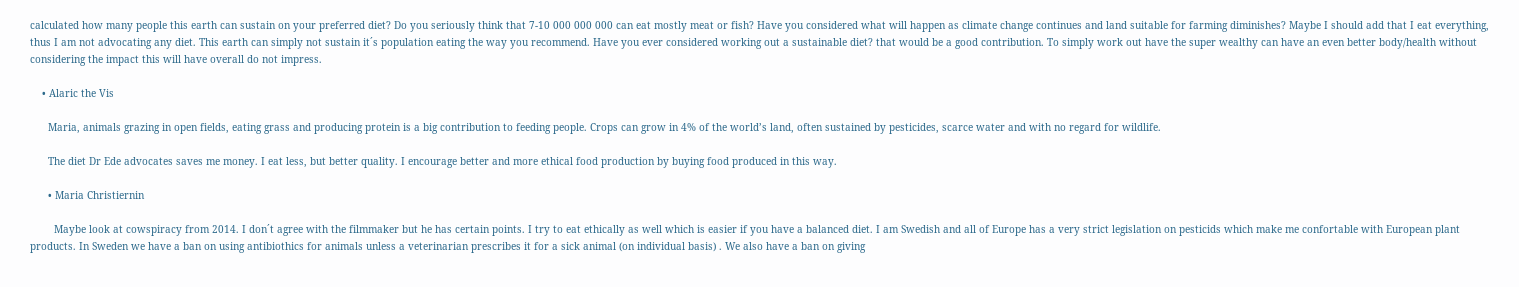calculated how many people this earth can sustain on your preferred diet? Do you seriously think that 7-10 000 000 000 can eat mostly meat or fish? Have you considered what will happen as climate change continues and land suitable for farming diminishes? Maybe I should add that I eat everything, thus I am not advocating any diet. This earth can simply not sustain it´s population eating the way you recommend. Have you ever considered working out a sustainable diet? that would be a good contribution. To simply work out have the super wealthy can have an even better body/health without considering the impact this will have overall do not impress.

    • Alaric the Vis

      Maria, animals grazing in open fields, eating grass and producing protein is a big contribution to feeding people. Crops can grow in 4% of the world’s land, often sustained by pesticides, scarce water and with no regard for wildlife.

      The diet Dr Ede advocates saves me money. I eat less, but better quality. I encourage better and more ethical food production by buying food produced in this way.

      • Maria Christiernin

        Maybe look at cowspiracy from 2014. I don´t agree with the filmmaker but he has certain points. I try to eat ethically as well which is easier if you have a balanced diet. I am Swedish and all of Europe has a very strict legislation on pesticids which make me confortable with European plant products. In Sweden we have a ban on using antibiothics for animals unless a veterinarian prescribes it for a sick animal (on individual basis) . We also have a ban on giving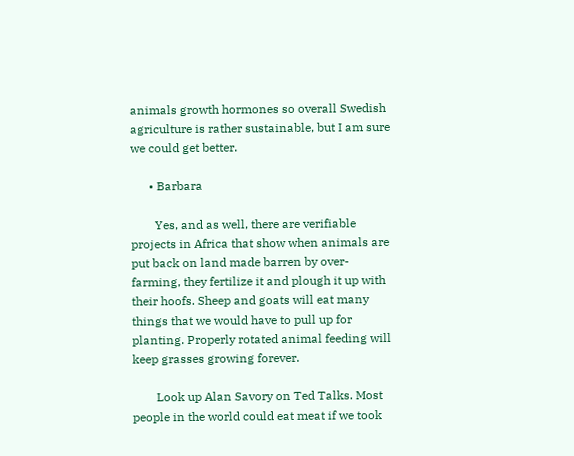animals growth hormones so overall Swedish agriculture is rather sustainable, but I am sure we could get better.

      • Barbara

        Yes, and as well, there are verifiable projects in Africa that show when animals are put back on land made barren by over-farming, they fertilize it and plough it up with their hoofs. Sheep and goats will eat many things that we would have to pull up for planting. Properly rotated animal feeding will keep grasses growing forever.

        Look up Alan Savory on Ted Talks. Most people in the world could eat meat if we took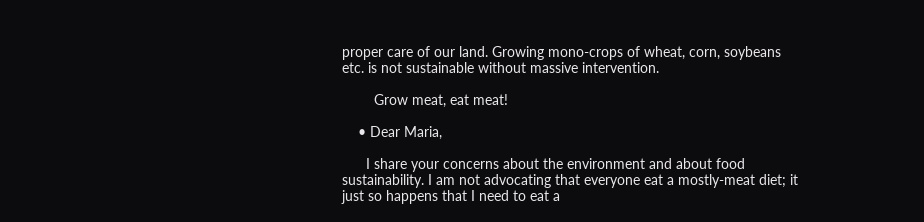proper care of our land. Growing mono-crops of wheat, corn, soybeans etc. is not sustainable without massive intervention.

        Grow meat, eat meat!

    • Dear Maria,

      I share your concerns about the environment and about food sustainability. I am not advocating that everyone eat a mostly-meat diet; it just so happens that I need to eat a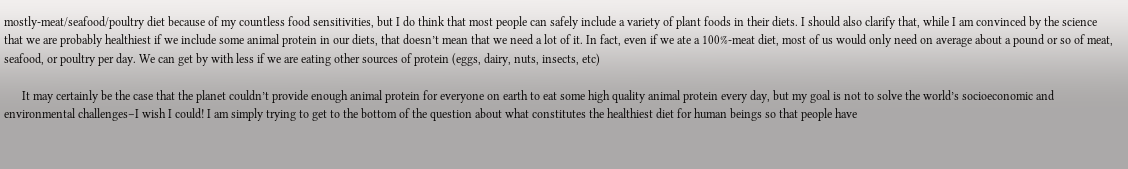mostly-meat/seafood/poultry diet because of my countless food sensitivities, but I do think that most people can safely include a variety of plant foods in their diets. I should also clarify that, while I am convinced by the science that we are probably healthiest if we include some animal protein in our diets, that doesn’t mean that we need a lot of it. In fact, even if we ate a 100%-meat diet, most of us would only need on average about a pound or so of meat, seafood, or poultry per day. We can get by with less if we are eating other sources of protein (eggs, dairy, nuts, insects, etc)

      It may certainly be the case that the planet couldn’t provide enough animal protein for everyone on earth to eat some high quality animal protein every day, but my goal is not to solve the world’s socioeconomic and environmental challenges–I wish I could! I am simply trying to get to the bottom of the question about what constitutes the healthiest diet for human beings so that people have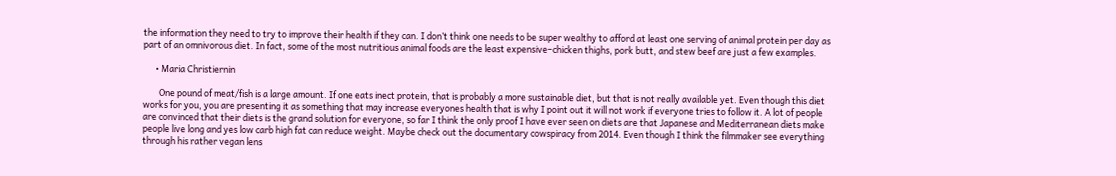the information they need to try to improve their health if they can. I don’t think one needs to be super wealthy to afford at least one serving of animal protein per day as part of an omnivorous diet. In fact, some of the most nutritious animal foods are the least expensive–chicken thighs, pork butt, and stew beef are just a few examples.

      • Maria Christiernin

        One pound of meat/fish is a large amount. If one eats inect protein, that is probably a more sustainable diet, but that is not really available yet. Even though this diet works for you, you are presenting it as something that may increase everyones health that is why I point out it will not work if everyone tries to follow it. A lot of people are convinced that their diets is the grand solution for everyone, so far I think the only proof I have ever seen on diets are that Japanese and Mediterranean diets make people live long and yes low carb high fat can reduce weight. Maybe check out the documentary cowspiracy from 2014. Even though I think the filmmaker see everything through his rather vegan lens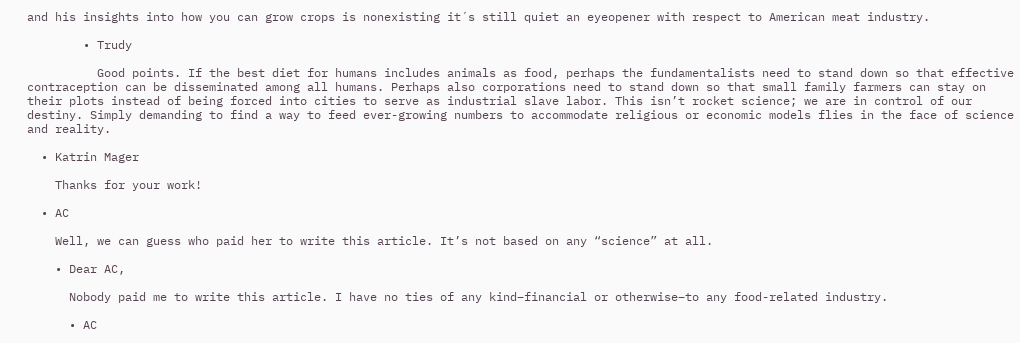and his insights into how you can grow crops is nonexisting it´s still quiet an eyeopener with respect to American meat industry.

        • Trudy

          Good points. If the best diet for humans includes animals as food, perhaps the fundamentalists need to stand down so that effective contraception can be disseminated among all humans. Perhaps also corporations need to stand down so that small family farmers can stay on their plots instead of being forced into cities to serve as industrial slave labor. This isn’t rocket science; we are in control of our destiny. Simply demanding to find a way to feed ever-growing numbers to accommodate religious or economic models flies in the face of science and reality.

  • Katrin Mager

    Thanks for your work!

  • AC

    Well, we can guess who paid her to write this article. It’s not based on any “science” at all.

    • Dear AC,

      Nobody paid me to write this article. I have no ties of any kind–financial or otherwise–to any food-related industry.

      • AC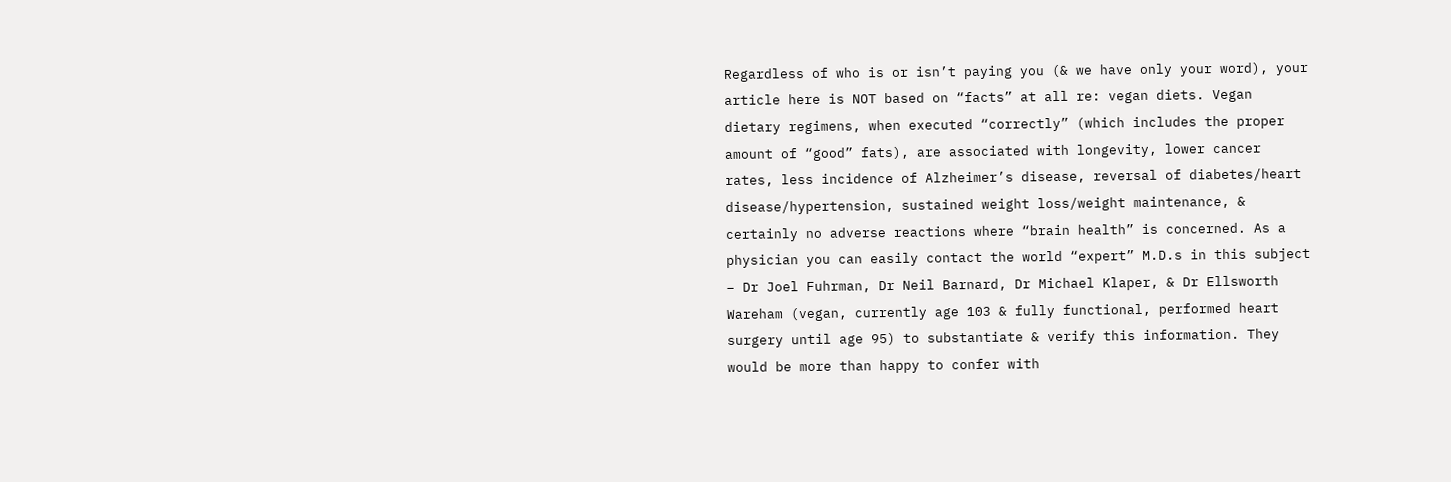Regardless of who is or isn’t paying you (& we have only your word), your article here is NOT based on “facts” at all re: vegan diets. Vegan dietary regimens, when executed “correctly” (which includes the proper amount of “good” fats), are associated with longevity, lower cancer rates, less incidence of Alzheimer’s disease, reversal of diabetes/heart disease/hypertension, sustained weight loss/weight maintenance, & certainly no adverse reactions where “brain health” is concerned. As a physician you can easily contact the world “expert” M.D.s in this subject – Dr Joel Fuhrman, Dr Neil Barnard, Dr Michael Klaper, & Dr Ellsworth Wareham (vegan, currently age 103 & fully functional, performed heart surgery until age 95) to substantiate & verify this information. They would be more than happy to confer with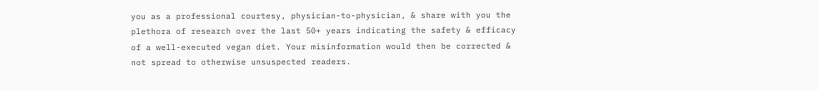you as a professional courtesy, physician-to-physician, & share with you the plethora of research over the last 50+ years indicating the safety & efficacy of a well-executed vegan diet. Your misinformation would then be corrected & not spread to otherwise unsuspected readers.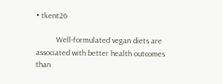• tkent26

          Well-formulated vegan diets are associated with better health outcomes than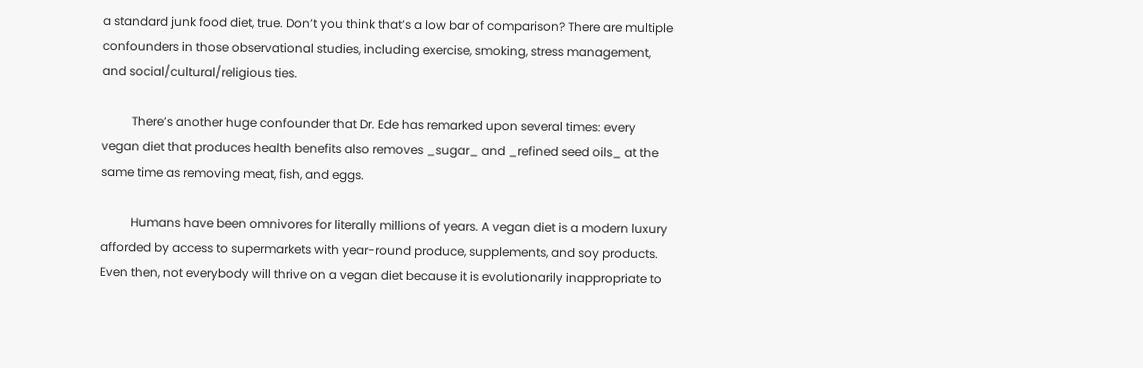a standard junk food diet, true. Don’t you think that’s a low bar of comparison? There are multiple confounders in those observational studies, including exercise, smoking, stress management, and social/cultural/religious ties.

          There’s another huge confounder that Dr. Ede has remarked upon several times: every vegan diet that produces health benefits also removes _sugar_ and _refined seed oils_ at the same time as removing meat, fish, and eggs.

          Humans have been omnivores for literally millions of years. A vegan diet is a modern luxury afforded by access to supermarkets with year-round produce, supplements, and soy products. Even then, not everybody will thrive on a vegan diet because it is evolutionarily inappropriate to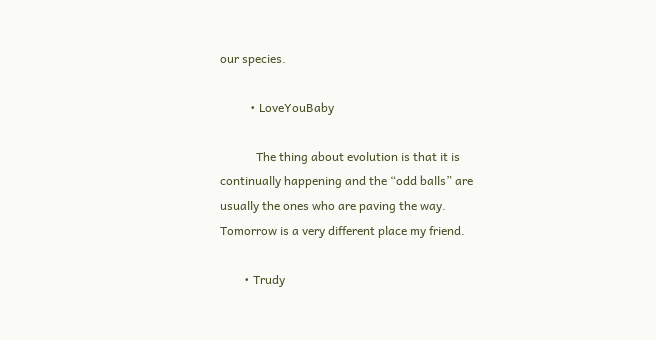our species.

          • LoveYouBaby

            The thing about evolution is that it is continually happening and the “odd balls” are usually the ones who are paving the way. Tomorrow is a very different place my friend.

        • Trudy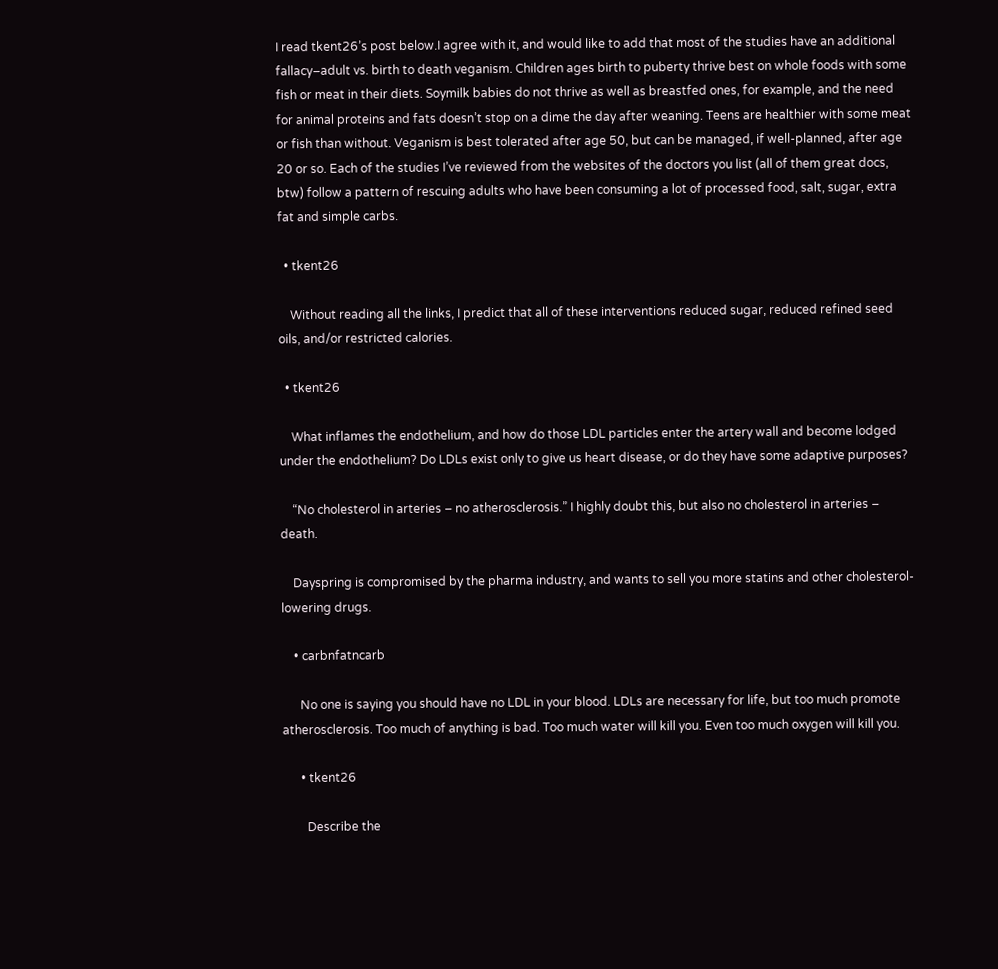I read tkent26’s post below.I agree with it, and would like to add that most of the studies have an additional fallacy–adult vs. birth to death veganism. Children ages birth to puberty thrive best on whole foods with some fish or meat in their diets. Soymilk babies do not thrive as well as breastfed ones, for example, and the need for animal proteins and fats doesn’t stop on a dime the day after weaning. Teens are healthier with some meat or fish than without. Veganism is best tolerated after age 50, but can be managed, if well-planned, after age 20 or so. Each of the studies I’ve reviewed from the websites of the doctors you list (all of them great docs, btw) follow a pattern of rescuing adults who have been consuming a lot of processed food, salt, sugar, extra fat and simple carbs.

  • tkent26

    Without reading all the links, I predict that all of these interventions reduced sugar, reduced refined seed oils, and/or restricted calories.

  • tkent26

    What inflames the endothelium, and how do those LDL particles enter the artery wall and become lodged under the endothelium? Do LDLs exist only to give us heart disease, or do they have some adaptive purposes?

    “No cholesterol in arteries – no atherosclerosis.” I highly doubt this, but also no cholesterol in arteries – death.

    Dayspring is compromised by the pharma industry, and wants to sell you more statins and other cholesterol-lowering drugs.

    • carbnfatncarb

      No one is saying you should have no LDL in your blood. LDLs are necessary for life, but too much promote atherosclerosis. Too much of anything is bad. Too much water will kill you. Even too much oxygen will kill you.

      • tkent26

        Describe the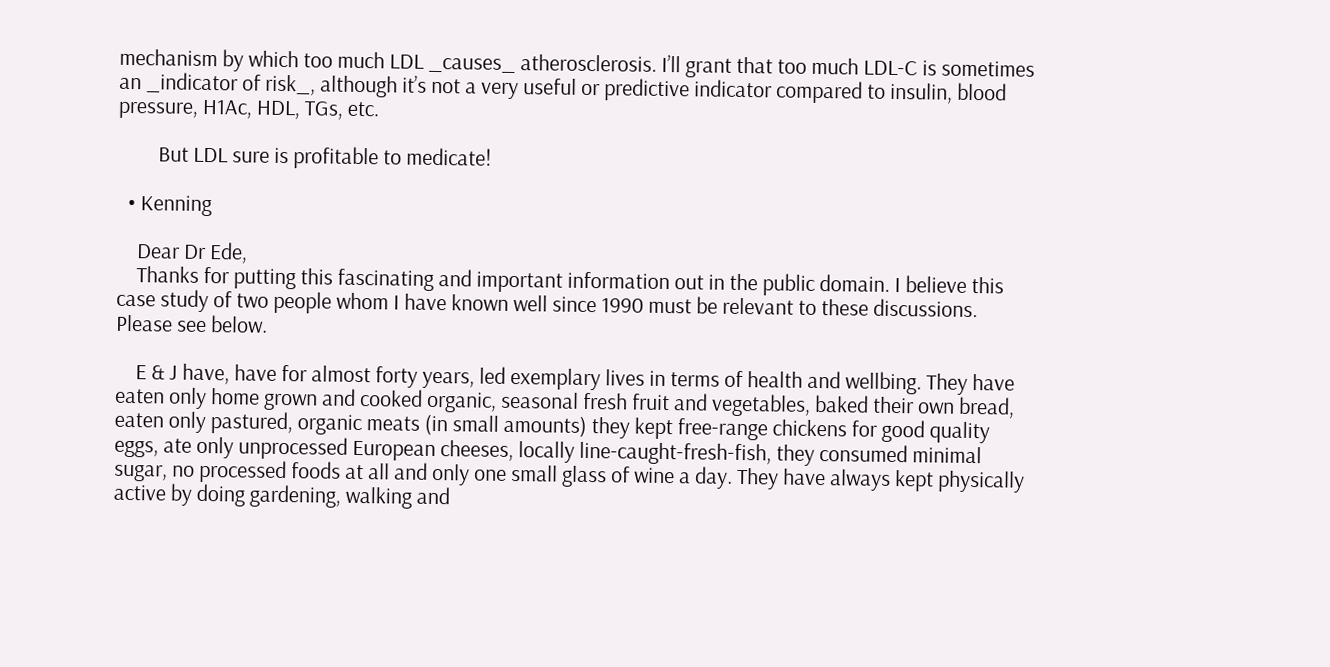mechanism by which too much LDL _causes_ atherosclerosis. I’ll grant that too much LDL-C is sometimes an _indicator of risk_, although it’s not a very useful or predictive indicator compared to insulin, blood pressure, H1Ac, HDL, TGs, etc.

        But LDL sure is profitable to medicate!

  • Kenning

    Dear Dr Ede,
    Thanks for putting this fascinating and important information out in the public domain. I believe this case study of two people whom I have known well since 1990 must be relevant to these discussions. Please see below.

    E & J have, have for almost forty years, led exemplary lives in terms of health and wellbing. They have eaten only home grown and cooked organic, seasonal fresh fruit and vegetables, baked their own bread, eaten only pastured, organic meats (in small amounts) they kept free-range chickens for good quality eggs, ate only unprocessed European cheeses, locally line-caught-fresh-fish, they consumed minimal sugar, no processed foods at all and only one small glass of wine a day. They have always kept physically active by doing gardening, walking and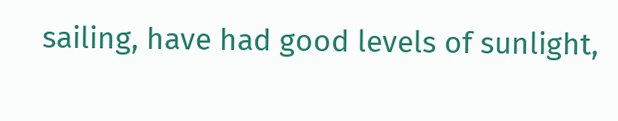sailing, have had good levels of sunlight,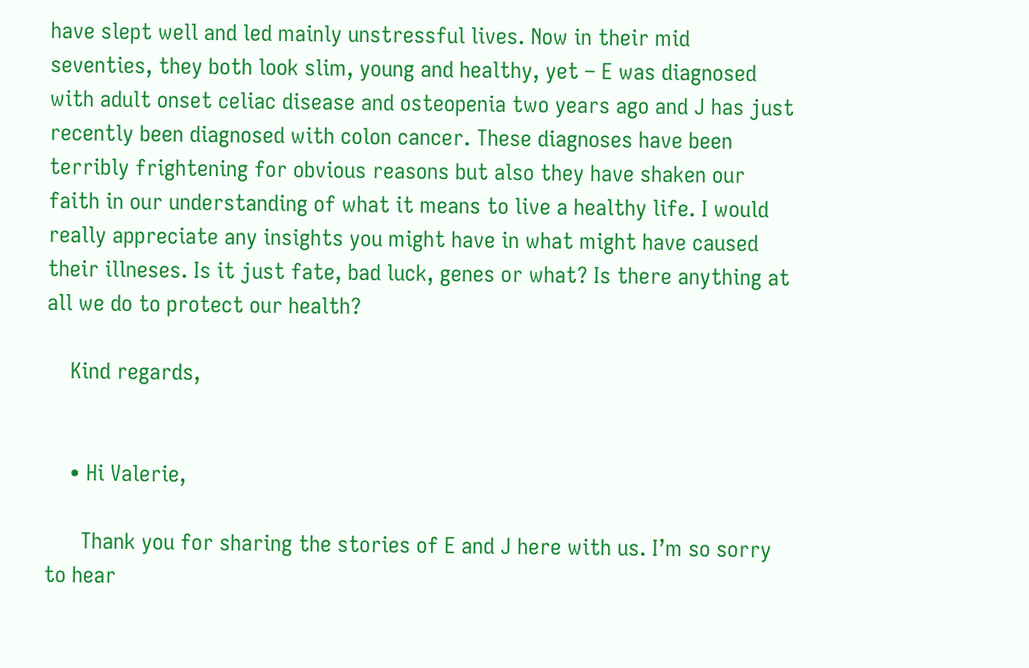have slept well and led mainly unstressful lives. Now in their mid seventies, they both look slim, young and healthy, yet – E was diagnosed with adult onset celiac disease and osteopenia two years ago and J has just recently been diagnosed with colon cancer. These diagnoses have been terribly frightening for obvious reasons but also they have shaken our faith in our understanding of what it means to live a healthy life. I would really appreciate any insights you might have in what might have caused their illneses. Is it just fate, bad luck, genes or what? Is there anything at all we do to protect our health?

    Kind regards,


    • Hi Valerie,

      Thank you for sharing the stories of E and J here with us. I’m so sorry to hear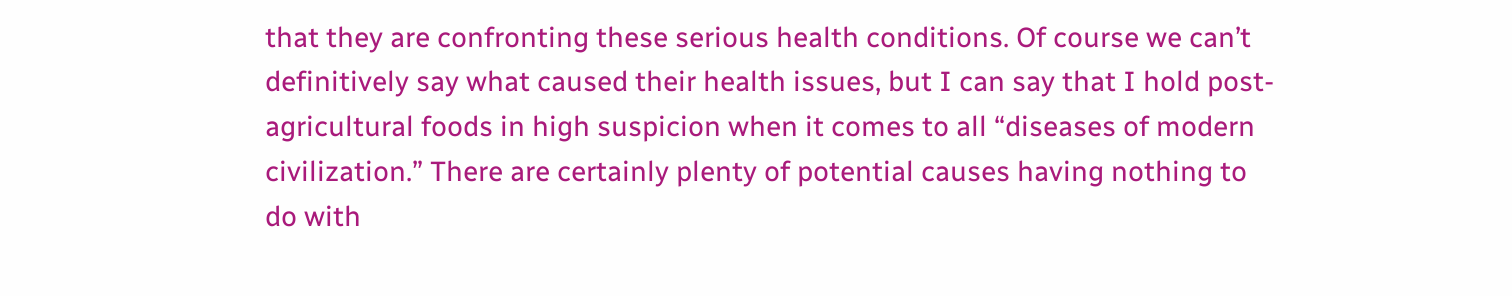that they are confronting these serious health conditions. Of course we can’t definitively say what caused their health issues, but I can say that I hold post-agricultural foods in high suspicion when it comes to all “diseases of modern civilization.” There are certainly plenty of potential causes having nothing to do with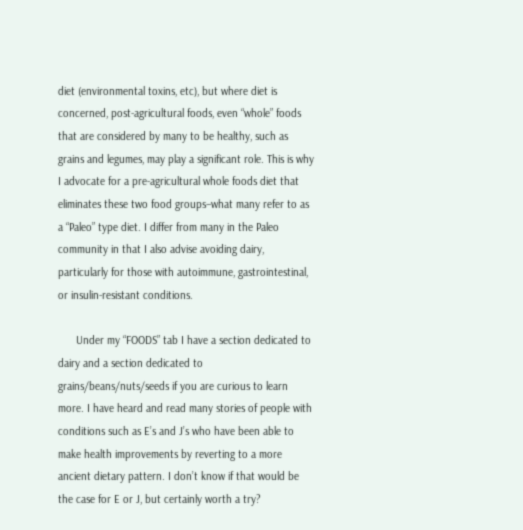diet (environmental toxins, etc), but where diet is concerned, post-agricultural foods, even “whole” foods that are considered by many to be healthy, such as grains and legumes, may play a significant role. This is why I advocate for a pre-agricultural whole foods diet that eliminates these two food groups–what many refer to as a “Paleo” type diet. I differ from many in the Paleo community in that I also advise avoiding dairy, particularly for those with autoimmune, gastrointestinal, or insulin-resistant conditions.

      Under my “FOODS” tab I have a section dedicated to dairy and a section dedicated to grains/beans/nuts/seeds if you are curious to learn more. I have heard and read many stories of people with conditions such as E’s and J’s who have been able to make health improvements by reverting to a more ancient dietary pattern. I don’t know if that would be the case for E or J, but certainly worth a try?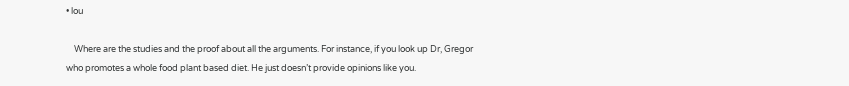• lou

    Where are the studies and the proof about all the arguments. For instance, if you look up Dr, Gregor who promotes a whole food plant based diet. He just doesn’t provide opinions like you.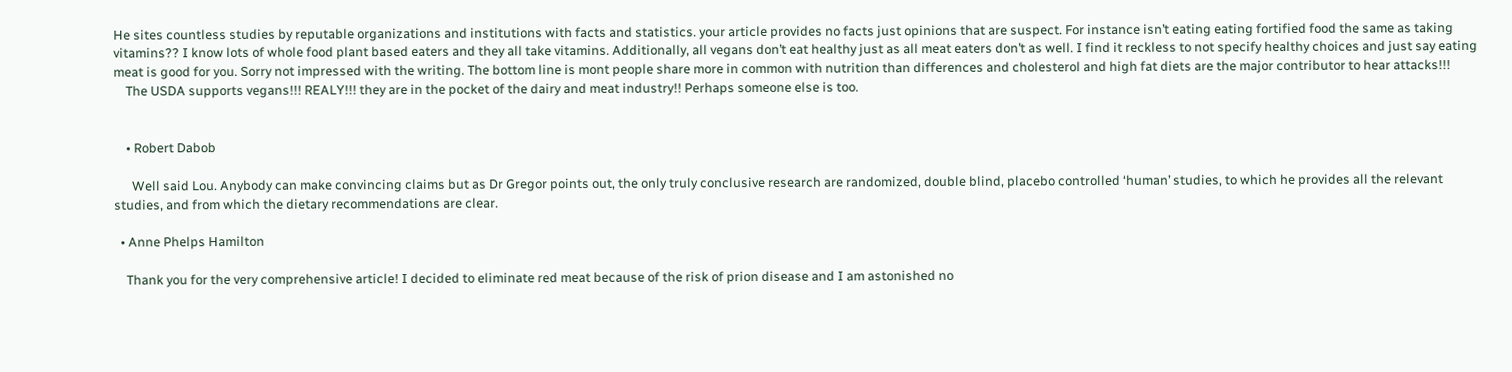He sites countless studies by reputable organizations and institutions with facts and statistics. your article provides no facts just opinions that are suspect. For instance isn’t eating eating fortified food the same as taking vitamins?? I know lots of whole food plant based eaters and they all take vitamins. Additionally, all vegans don’t eat healthy just as all meat eaters don’t as well. I find it reckless to not specify healthy choices and just say eating meat is good for you. Sorry not impressed with the writing. The bottom line is mont people share more in common with nutrition than differences and cholesterol and high fat diets are the major contributor to hear attacks!!!
    The USDA supports vegans!!! REALY!!! they are in the pocket of the dairy and meat industry!! Perhaps someone else is too.


    • Robert Dabob

      Well said Lou. Anybody can make convincing claims but as Dr Gregor points out, the only truly conclusive research are randomized, double blind, placebo controlled ‘human’ studies, to which he provides all the relevant studies, and from which the dietary recommendations are clear.

  • Anne Phelps Hamilton

    Thank you for the very comprehensive article! I decided to eliminate red meat because of the risk of prion disease and I am astonished no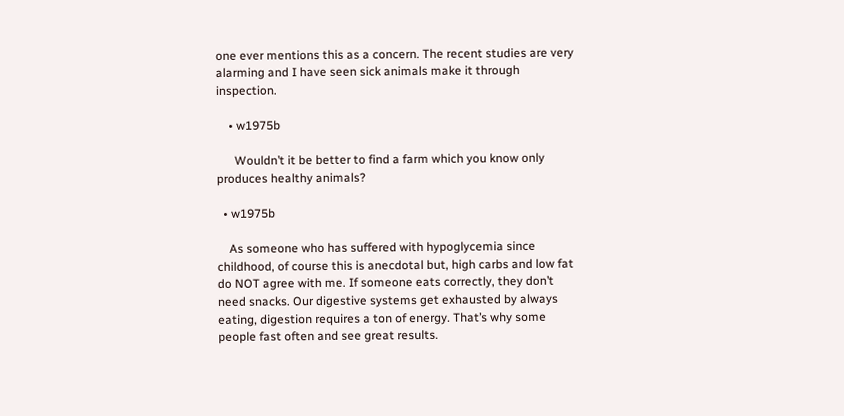one ever mentions this as a concern. The recent studies are very alarming and I have seen sick animals make it through inspection.

    • w1975b

      Wouldn’t it be better to find a farm which you know only produces healthy animals?

  • w1975b

    As someone who has suffered with hypoglycemia since childhood, of course this is anecdotal but, high carbs and low fat do NOT agree with me. If someone eats correctly, they don’t need snacks. Our digestive systems get exhausted by always eating, digestion requires a ton of energy. That’s why some people fast often and see great results.